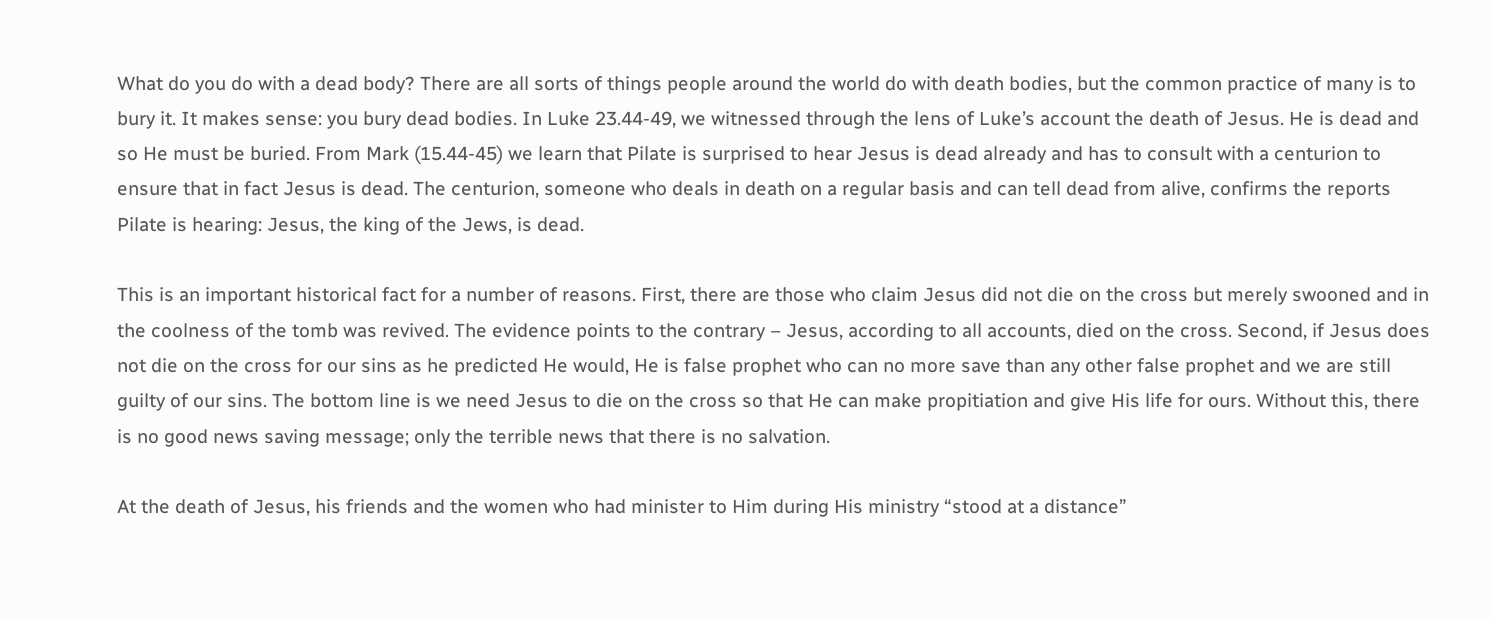What do you do with a dead body? There are all sorts of things people around the world do with death bodies, but the common practice of many is to bury it. It makes sense: you bury dead bodies. In Luke 23.44-49, we witnessed through the lens of Luke’s account the death of Jesus. He is dead and so He must be buried. From Mark (15.44-45) we learn that Pilate is surprised to hear Jesus is dead already and has to consult with a centurion to ensure that in fact Jesus is dead. The centurion, someone who deals in death on a regular basis and can tell dead from alive, confirms the reports Pilate is hearing: Jesus, the king of the Jews, is dead.

This is an important historical fact for a number of reasons. First, there are those who claim Jesus did not die on the cross but merely swooned and in the coolness of the tomb was revived. The evidence points to the contrary – Jesus, according to all accounts, died on the cross. Second, if Jesus does not die on the cross for our sins as he predicted He would, He is false prophet who can no more save than any other false prophet and we are still guilty of our sins. The bottom line is we need Jesus to die on the cross so that He can make propitiation and give His life for ours. Without this, there is no good news saving message; only the terrible news that there is no salvation.

At the death of Jesus, his friends and the women who had minister to Him during His ministry “stood at a distance”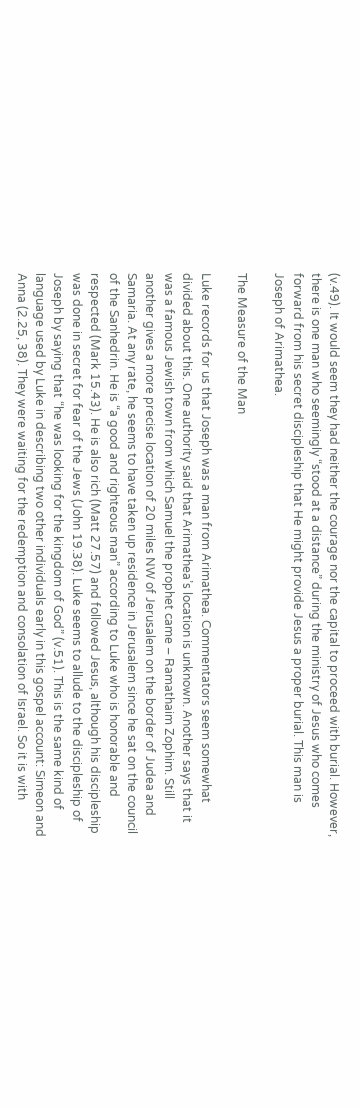(v.49). It would seem they had neither the courage nor the capital to proceed with burial. However, there is one man who seemingly “stood at a distance” during the ministry of Jesus who comes forward from his secret discipleship that He might provide Jesus a proper burial. This man is Joseph of Arimathea.

The Measure of the Man

Luke records for us that Joseph was a man from Arimathea. Commentators seem somewhat divided about this. One authority said that Arimathea’s location is unknown. Another says that it was a famous Jewish town from which Samuel the prophet came – Ramathaim Zophim. Still another gives a more precise location of 20 miles NW of Jerusalem on the border of Judea and Samaria. At any rate, he seems to have taken up residence in Jerusalem since he sat on the council of the Sanhedrin. He is “a good and righteous man” according to Luke who is honorable and respected (Mark 15.43). He is also rich (Matt 27.57) and followed Jesus, although his discipleship was done in secret for fear of the Jews (John 19.38). Luke seems to allude to the discipleship of Joseph by saying that “he was looking for the kingdom of God” (v.51). This is the same kind of language used by Luke in describing two other individuals early in this gospel account: Simeon and Anna (2.25, 38). They were waiting for the redemption and consolation of Israel. So it is with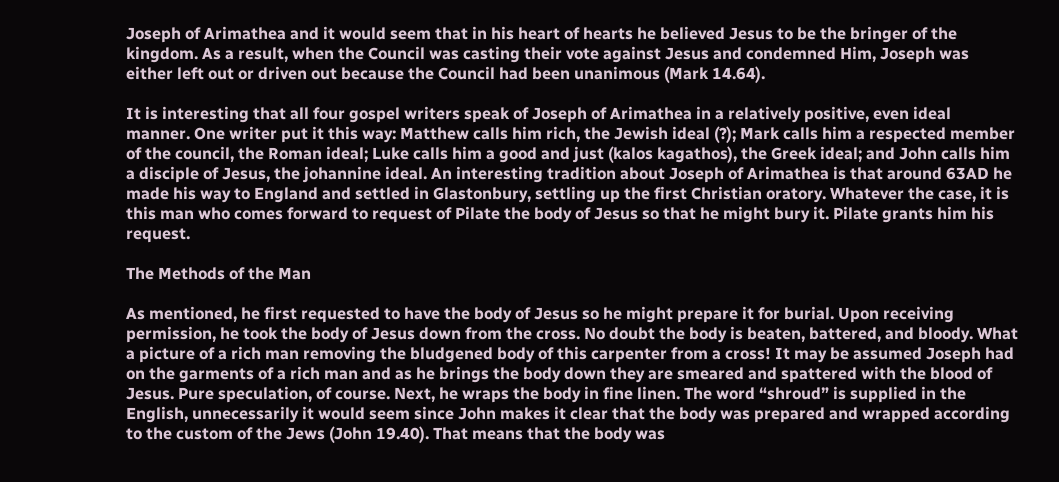Joseph of Arimathea and it would seem that in his heart of hearts he believed Jesus to be the bringer of the kingdom. As a result, when the Council was casting their vote against Jesus and condemned Him, Joseph was either left out or driven out because the Council had been unanimous (Mark 14.64).

It is interesting that all four gospel writers speak of Joseph of Arimathea in a relatively positive, even ideal manner. One writer put it this way: Matthew calls him rich, the Jewish ideal (?); Mark calls him a respected member of the council, the Roman ideal; Luke calls him a good and just (kalos kagathos), the Greek ideal; and John calls him a disciple of Jesus, the johannine ideal. An interesting tradition about Joseph of Arimathea is that around 63AD he made his way to England and settled in Glastonbury, settling up the first Christian oratory. Whatever the case, it is this man who comes forward to request of Pilate the body of Jesus so that he might bury it. Pilate grants him his request.

The Methods of the Man

As mentioned, he first requested to have the body of Jesus so he might prepare it for burial. Upon receiving permission, he took the body of Jesus down from the cross. No doubt the body is beaten, battered, and bloody. What a picture of a rich man removing the bludgened body of this carpenter from a cross! It may be assumed Joseph had on the garments of a rich man and as he brings the body down they are smeared and spattered with the blood of Jesus. Pure speculation, of course. Next, he wraps the body in fine linen. The word “shroud” is supplied in the English, unnecessarily it would seem since John makes it clear that the body was prepared and wrapped according to the custom of the Jews (John 19.40). That means that the body was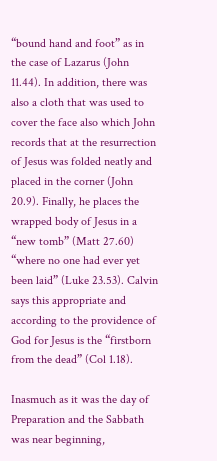“bound hand and foot” as in the case of Lazarus (John 11.44). In addition, there was also a cloth that was used to cover the face also which John records that at the resurrection of Jesus was folded neatly and placed in the corner (John 20.9). Finally, he places the wrapped body of Jesus in a “new tomb” (Matt 27.60) “where no one had ever yet been laid” (Luke 23.53). Calvin says this appropriate and according to the providence of God for Jesus is the “firstborn from the dead” (Col 1.18).

Inasmuch as it was the day of Preparation and the Sabbath was near beginning,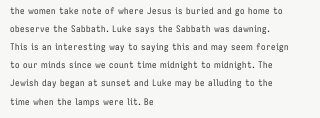the women take note of where Jesus is buried and go home to obeserve the Sabbath. Luke says the Sabbath was dawning. This is an interesting way to saying this and may seem foreign to our minds since we count time midnight to midnight. The Jewish day began at sunset and Luke may be alluding to the time when the lamps were lit. Be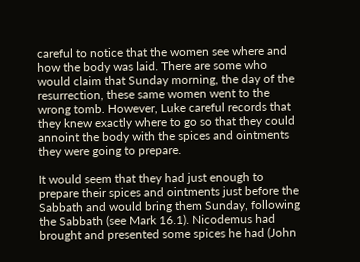careful to notice that the women see where and how the body was laid. There are some who would claim that Sunday morning, the day of the resurrection, these same women went to the wrong tomb. However, Luke careful records that they knew exactly where to go so that they could annoint the body with the spices and ointments they were going to prepare.

It would seem that they had just enough to prepare their spices and ointments just before the Sabbath and would bring them Sunday, following the Sabbath (see Mark 16.1). Nicodemus had brought and presented some spices he had (John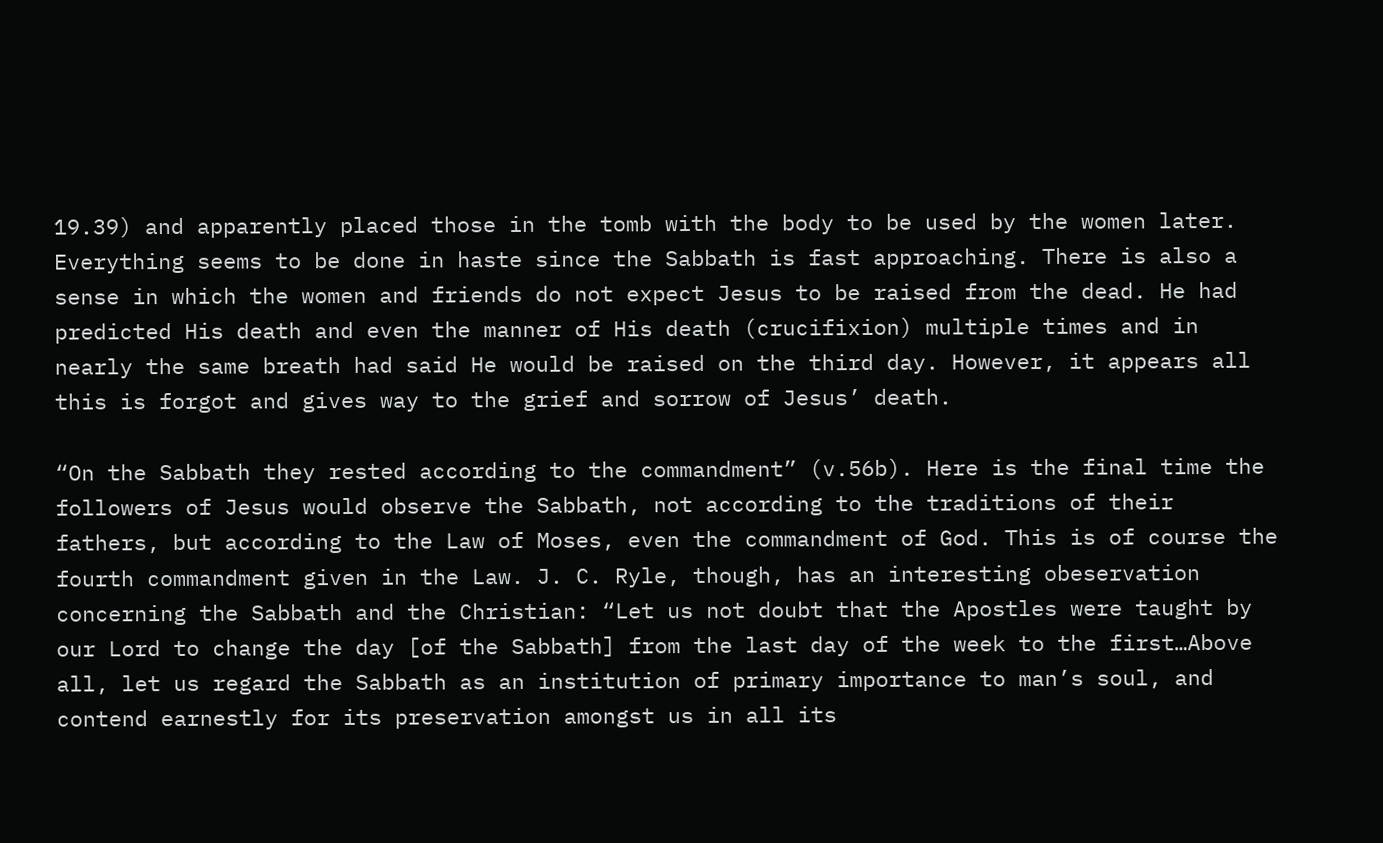19.39) and apparently placed those in the tomb with the body to be used by the women later. Everything seems to be done in haste since the Sabbath is fast approaching. There is also a sense in which the women and friends do not expect Jesus to be raised from the dead. He had predicted His death and even the manner of His death (crucifixion) multiple times and in nearly the same breath had said He would be raised on the third day. However, it appears all this is forgot and gives way to the grief and sorrow of Jesus’ death.

“On the Sabbath they rested according to the commandment” (v.56b). Here is the final time the followers of Jesus would observe the Sabbath, not according to the traditions of their fathers, but according to the Law of Moses, even the commandment of God. This is of course the fourth commandment given in the Law. J. C. Ryle, though, has an interesting obeservation concerning the Sabbath and the Christian: “Let us not doubt that the Apostles were taught by our Lord to change the day [of the Sabbath] from the last day of the week to the first…Above all, let us regard the Sabbath as an institution of primary importance to man’s soul, and contend earnestly for its preservation amongst us in all its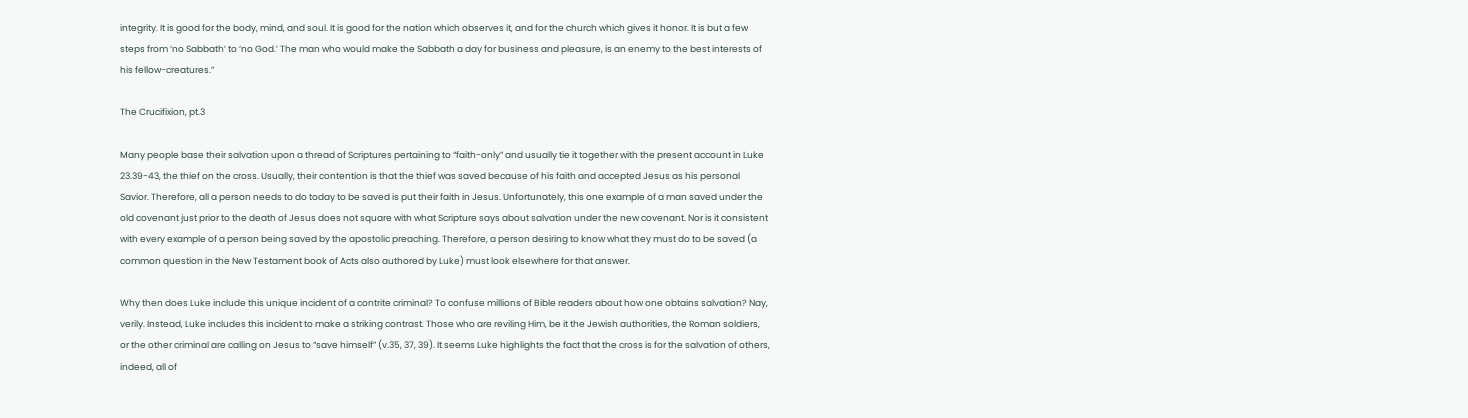integrity. It is good for the body, mind, and soul. It is good for the nation which observes it, and for the church which gives it honor. It is but a few steps from ‘no Sabbath’ to ‘no God.’ The man who would make the Sabbath a day for business and pleasure, is an enemy to the best interests of his fellow-creatures.”

The Crucifixion, pt.3

Many people base their salvation upon a thread of Scriptures pertaining to “faith-only” and usually tie it together with the present account in Luke 23.39-43, the thief on the cross. Usually, their contention is that the thief was saved because of his faith and accepted Jesus as his personal Savior. Therefore, all a person needs to do today to be saved is put their faith in Jesus. Unfortunately, this one example of a man saved under the old covenant just prior to the death of Jesus does not square with what Scripture says about salvation under the new covenant. Nor is it consistent with every example of a person being saved by the apostolic preaching. Therefore, a person desiring to know what they must do to be saved (a common question in the New Testament book of Acts also authored by Luke) must look elsewhere for that answer.

Why then does Luke include this unique incident of a contrite criminal? To confuse millions of Bible readers about how one obtains salvation? Nay, verily. Instead, Luke includes this incident to make a striking contrast. Those who are reviling Him, be it the Jewish authorities, the Roman soldiers, or the other criminal are calling on Jesus to “save himself” (v.35, 37, 39). It seems Luke highlights the fact that the cross is for the salvation of others, indeed, all of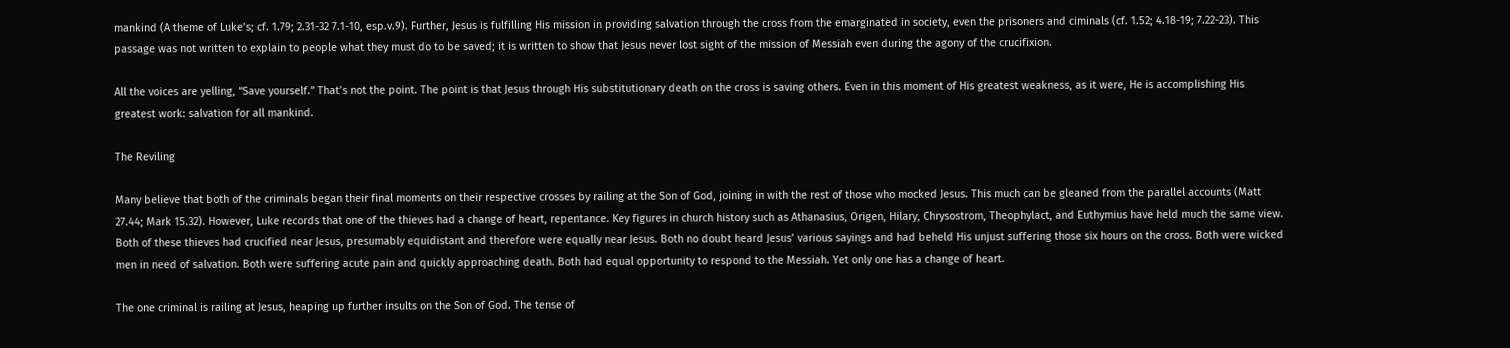mankind (A theme of Luke’s; cf. 1.79; 2.31-32 7.1-10, esp.v.9). Further, Jesus is fulfilling His mission in providing salvation through the cross from the emarginated in society, even the prisoners and ciminals (cf. 1.52; 4.18-19; 7.22-23). This passage was not written to explain to people what they must do to be saved; it is written to show that Jesus never lost sight of the mission of Messiah even during the agony of the crucifixion.

All the voices are yelling, “Save yourself.” That’s not the point. The point is that Jesus through His substitutionary death on the cross is saving others. Even in this moment of His greatest weakness, as it were, He is accomplishing His greatest work: salvation for all mankind.

The Reviling

Many believe that both of the criminals began their final moments on their respective crosses by railing at the Son of God, joining in with the rest of those who mocked Jesus. This much can be gleaned from the parallel accounts (Matt 27.44; Mark 15.32). However, Luke records that one of the thieves had a change of heart, repentance. Key figures in church history such as Athanasius, Origen, Hilary, Chrysostrom, Theophylact, and Euthymius have held much the same view. Both of these thieves had crucified near Jesus, presumably equidistant and therefore were equally near Jesus. Both no doubt heard Jesus’ various sayings and had beheld His unjust suffering those six hours on the cross. Both were wicked men in need of salvation. Both were suffering acute pain and quickly approaching death. Both had equal opportunity to respond to the Messiah. Yet only one has a change of heart.

The one criminal is railing at Jesus, heaping up further insults on the Son of God. The tense of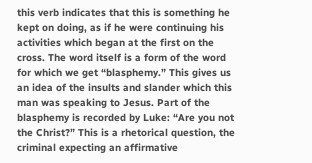this verb indicates that this is something he kept on doing, as if he were continuing his activities which began at the first on the cross. The word itself is a form of the word for which we get “blasphemy.” This gives us an idea of the insults and slander which this man was speaking to Jesus. Part of the blasphemy is recorded by Luke: “Are you not the Christ?” This is a rhetorical question, the criminal expecting an affirmative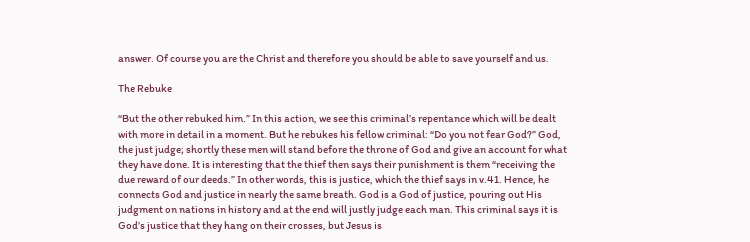answer. Of course you are the Christ and therefore you should be able to save yourself and us.

The Rebuke

“But the other rebuked him.” In this action, we see this criminal’s repentance which will be dealt with more in detail in a moment. But he rebukes his fellow criminal: “Do you not fear God?” God, the just judge; shortly these men will stand before the throne of God and give an account for what they have done. It is interesting that the thief then says their punishment is them “receiving the due reward of our deeds.” In other words, this is justice, which the thief says in v.41. Hence, he connects God and justice in nearly the same breath. God is a God of justice, pouring out His judgment on nations in history and at the end will justly judge each man. This criminal says it is God’s justice that they hang on their crosses, but Jesus is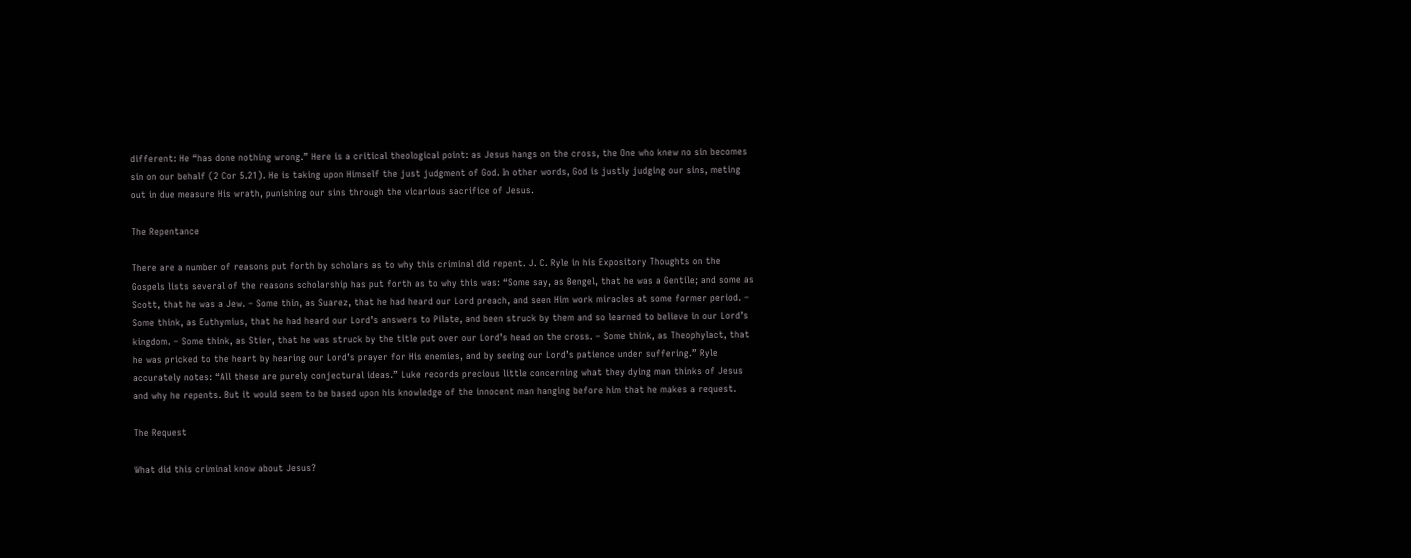different: He “has done nothing wrong.” Here is a critical theological point: as Jesus hangs on the cross, the One who knew no sin becomes sin on our behalf (2 Cor 5.21). He is taking upon Himself the just judgment of God. In other words, God is justly judging our sins, meting out in due measure His wrath, punishing our sins through the vicarious sacrifice of Jesus.

The Repentance

There are a number of reasons put forth by scholars as to why this criminal did repent. J. C. Ryle in his Expository Thoughts on the Gospels lists several of the reasons scholarship has put forth as to why this was: “Some say, as Bengel, that he was a Gentile; and some as Scott, that he was a Jew. – Some thin, as Suarez, that he had heard our Lord preach, and seen Him work miracles at some former period. – Some think, as Euthymius, that he had heard our Lord’s answers to Pilate, and been struck by them and so learned to believe in our Lord’s kingdom. – Some think, as Stier, that he was struck by the title put over our Lord’s head on the cross. – Some think, as Theophylact, that he was pricked to the heart by hearing our Lord’s prayer for His enemies, and by seeing our Lord’s patience under suffering.” Ryle accurately notes: “All these are purely conjectural ideas.” Luke records precious little concerning what they dying man thinks of Jesus and why he repents. But it would seem to be based upon his knowledge of the innocent man hanging before him that he makes a request.

The Request

What did this criminal know about Jesus?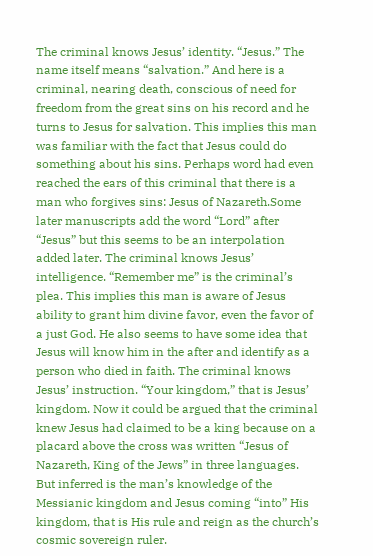The criminal knows Jesus’ identity. “Jesus.” The name itself means “salvation.” And here is a criminal, nearing death, conscious of need for freedom from the great sins on his record and he turns to Jesus for salvation. This implies this man was familiar with the fact that Jesus could do something about his sins. Perhaps word had even reached the ears of this criminal that there is a man who forgives sins: Jesus of Nazareth.Some later manuscripts add the word “Lord” after “Jesus” but this seems to be an interpolation added later. The criminal knows Jesus’ intelligence. “Remember me” is the criminal’s plea. This implies this man is aware of Jesus ability to grant him divine favor, even the favor of a just God. He also seems to have some idea that Jesus will know him in the after and identify as a person who died in faith. The criminal knows Jesus’ instruction. “Your kingdom,” that is Jesus’ kingdom. Now it could be argued that the criminal knew Jesus had claimed to be a king because on a placard above the cross was written “Jesus of Nazareth, King of the Jews” in three languages. But inferred is the man’s knowledge of the Messianic kingdom and Jesus coming “into” His kingdom, that is His rule and reign as the church’s cosmic sovereign ruler.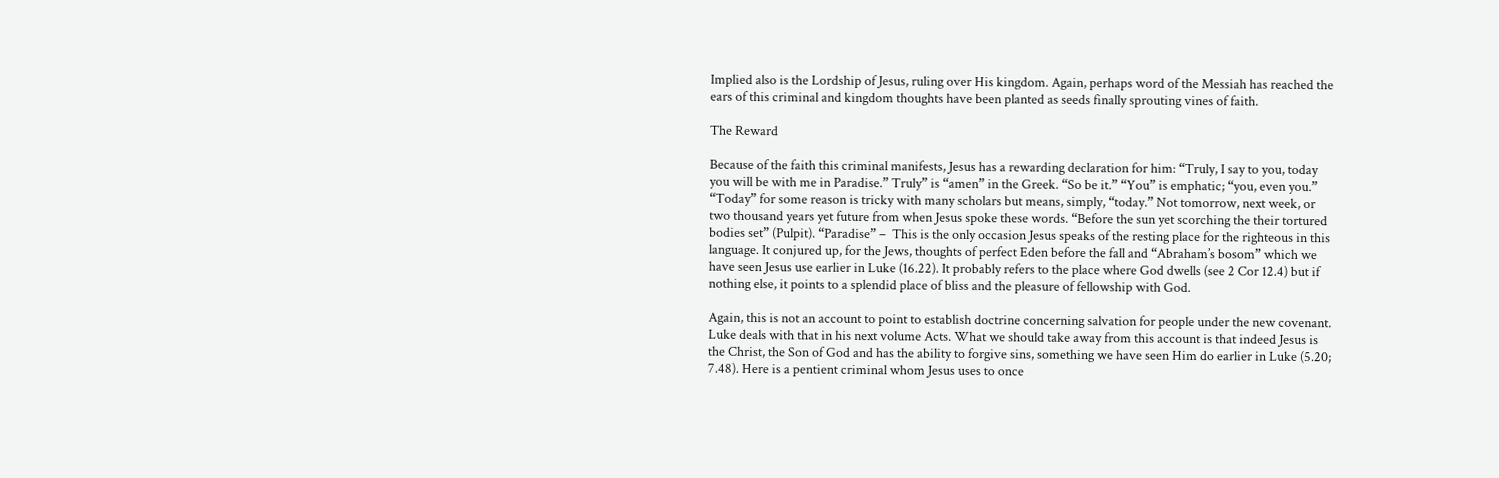Implied also is the Lordship of Jesus, ruling over His kingdom. Again, perhaps word of the Messiah has reached the ears of this criminal and kingdom thoughts have been planted as seeds finally sprouting vines of faith.

The Reward

Because of the faith this criminal manifests, Jesus has a rewarding declaration for him: “Truly, I say to you, today you will be with me in Paradise.” Truly” is “amen” in the Greek. “So be it.” “You” is emphatic; “you, even you.” “Today” for some reason is tricky with many scholars but means, simply, “today.” Not tomorrow, next week, or two thousand years yet future from when Jesus spoke these words. “Before the sun yet scorching the their tortured bodies set” (Pulpit). “Paradise” –  This is the only occasion Jesus speaks of the resting place for the righteous in this language. It conjured up, for the Jews, thoughts of perfect Eden before the fall and “Abraham’s bosom” which we have seen Jesus use earlier in Luke (16.22). It probably refers to the place where God dwells (see 2 Cor 12.4) but if nothing else, it points to a splendid place of bliss and the pleasure of fellowship with God.

Again, this is not an account to point to establish doctrine concerning salvation for people under the new covenant. Luke deals with that in his next volume Acts. What we should take away from this account is that indeed Jesus is the Christ, the Son of God and has the ability to forgive sins, something we have seen Him do earlier in Luke (5.20; 7.48). Here is a pentient criminal whom Jesus uses to once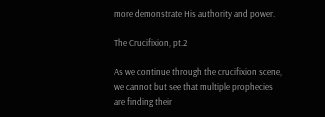more demonstrate His authority and power.

The Crucifixion, pt.2

As we continue through the crucifixion scene, we cannot but see that multiple prophecies are finding their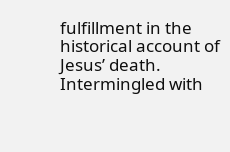fulfillment in the historical account of Jesus’ death. Intermingled with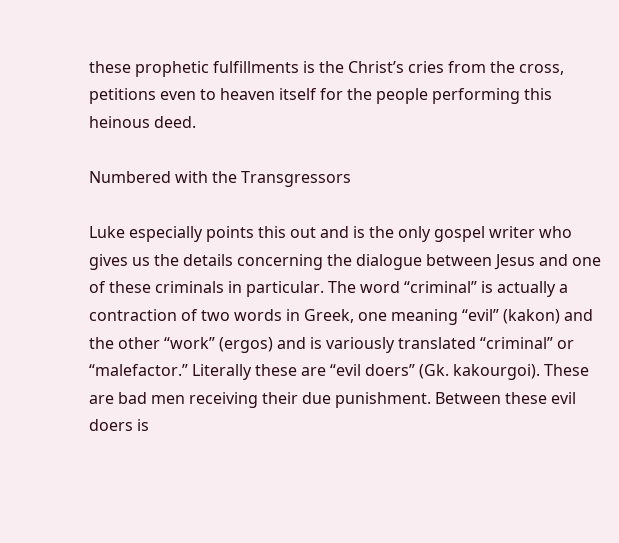these prophetic fulfillments is the Christ’s cries from the cross, petitions even to heaven itself for the people performing this heinous deed.

Numbered with the Transgressors

Luke especially points this out and is the only gospel writer who gives us the details concerning the dialogue between Jesus and one of these criminals in particular. The word “criminal” is actually a contraction of two words in Greek, one meaning “evil” (kakon) and the other “work” (ergos) and is variously translated “criminal” or “malefactor.” Literally these are “evil doers” (Gk. kakourgoi). These are bad men receiving their due punishment. Between these evil doers is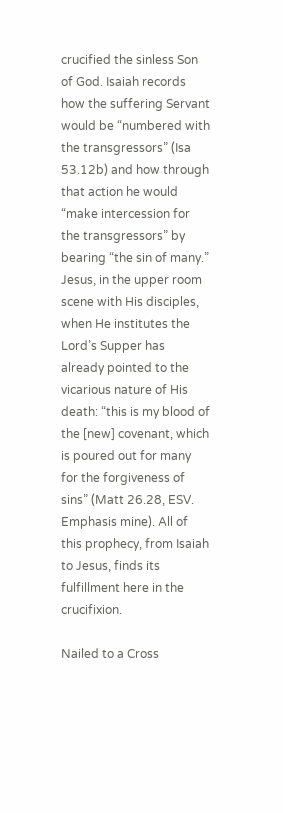crucified the sinless Son of God. Isaiah records how the suffering Servant would be “numbered with the transgressors” (Isa 53.12b) and how through that action he would “make intercession for the transgressors” by bearing “the sin of many.” Jesus, in the upper room scene with His disciples, when He institutes the Lord’s Supper has already pointed to the vicarious nature of His death: “this is my blood of the [new] covenant, which is poured out for many for the forgiveness of sins” (Matt 26.28, ESV. Emphasis mine). All of this prophecy, from Isaiah to Jesus, finds its fulfillment here in the crucifixion.

Nailed to a Cross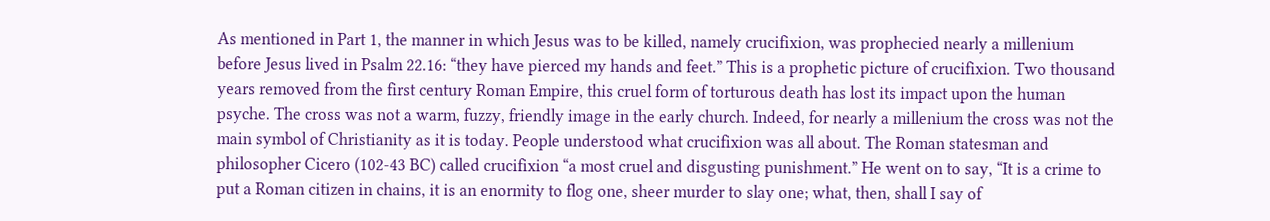As mentioned in Part 1, the manner in which Jesus was to be killed, namely crucifixion, was prophecied nearly a millenium before Jesus lived in Psalm 22.16: “they have pierced my hands and feet.” This is a prophetic picture of crucifixion. Two thousand years removed from the first century Roman Empire, this cruel form of torturous death has lost its impact upon the human psyche. The cross was not a warm, fuzzy, friendly image in the early church. Indeed, for nearly a millenium the cross was not the main symbol of Christianity as it is today. People understood what crucifixion was all about. The Roman statesman and philosopher Cicero (102-43 BC) called crucifixion “a most cruel and disgusting punishment.” He went on to say, “It is a crime to put a Roman citizen in chains, it is an enormity to flog one, sheer murder to slay one; what, then, shall I say of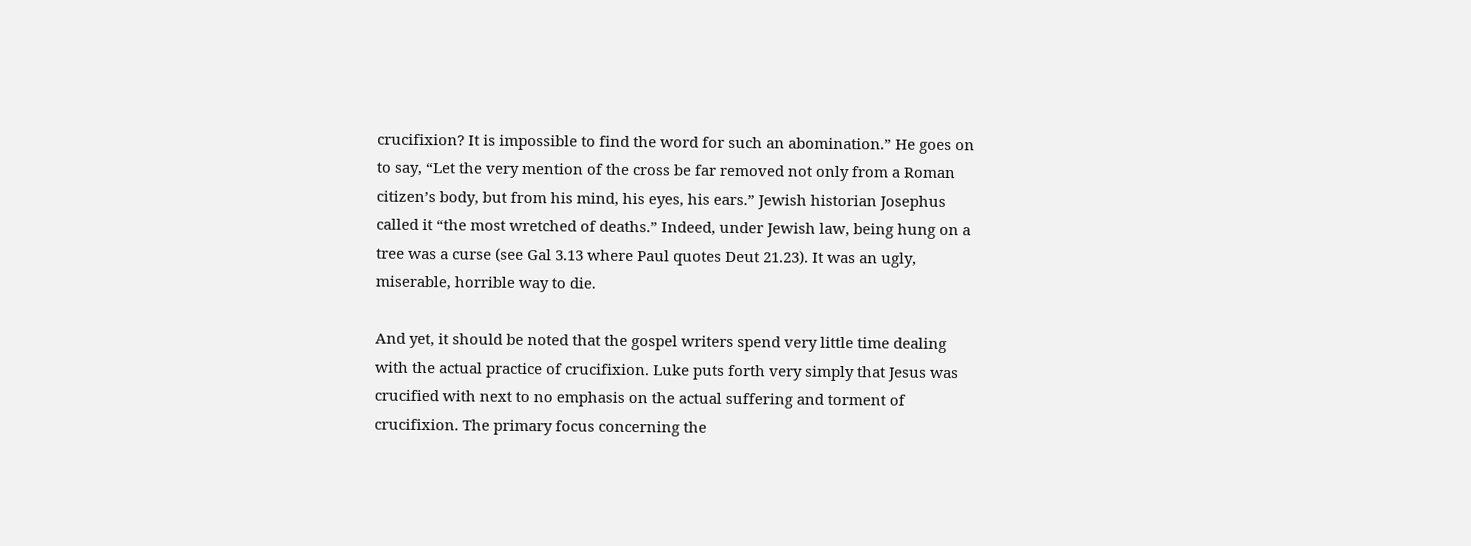crucifixion? It is impossible to find the word for such an abomination.” He goes on to say, “Let the very mention of the cross be far removed not only from a Roman citizen’s body, but from his mind, his eyes, his ears.” Jewish historian Josephus called it “the most wretched of deaths.” Indeed, under Jewish law, being hung on a tree was a curse (see Gal 3.13 where Paul quotes Deut 21.23). It was an ugly, miserable, horrible way to die.

And yet, it should be noted that the gospel writers spend very little time dealing with the actual practice of crucifixion. Luke puts forth very simply that Jesus was crucified with next to no emphasis on the actual suffering and torment of crucifixion. The primary focus concerning the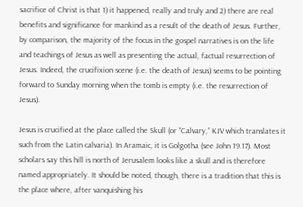sacrifice of Christ is that 1) it happened, really and truly and 2) there are real benefits and significance for mankind as a result of the death of Jesus. Further, by comparison, the majority of the focus in the gospel narratives is on the life and teachings of Jesus as well as presenting the actual, factual resurrection of Jesus. Indeed, the crucifixion scene (i.e. the death of Jesus) seems to be pointing forward to Sunday morning when the tomb is empty (i.e. the resurrection of Jesus).

Jesus is crucified at the place called the Skull (or “Calvary,” KJV which translates it such from the Latin calvaria). In Aramaic, it is Golgotha (see John 19.17). Most scholars say this hill is north of Jerusalem looks like a skull and is therefore named appropriately. It should be noted, though, there is a tradition that this is the place where, after vanquishing his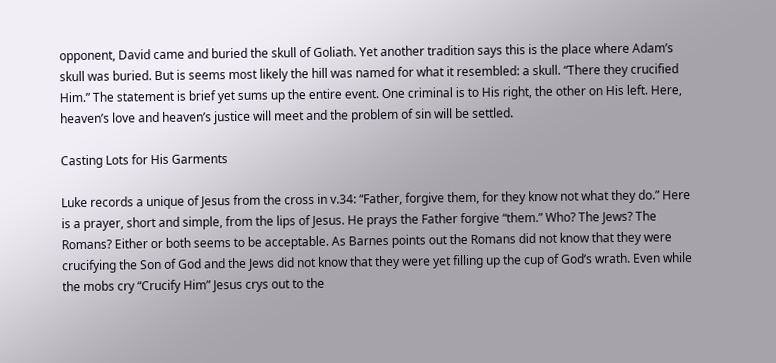opponent, David came and buried the skull of Goliath. Yet another tradition says this is the place where Adam’s skull was buried. But is seems most likely the hill was named for what it resembled: a skull. “There they crucified Him.” The statement is brief yet sums up the entire event. One criminal is to His right, the other on His left. Here, heaven’s love and heaven’s justice will meet and the problem of sin will be settled.

Casting Lots for His Garments

Luke records a unique of Jesus from the cross in v.34: “Father, forgive them, for they know not what they do.” Here is a prayer, short and simple, from the lips of Jesus. He prays the Father forgive “them.” Who? The Jews? The Romans? Either or both seems to be acceptable. As Barnes points out the Romans did not know that they were crucifying the Son of God and the Jews did not know that they were yet filling up the cup of God’s wrath. Even while the mobs cry “Crucify Him” Jesus crys out to the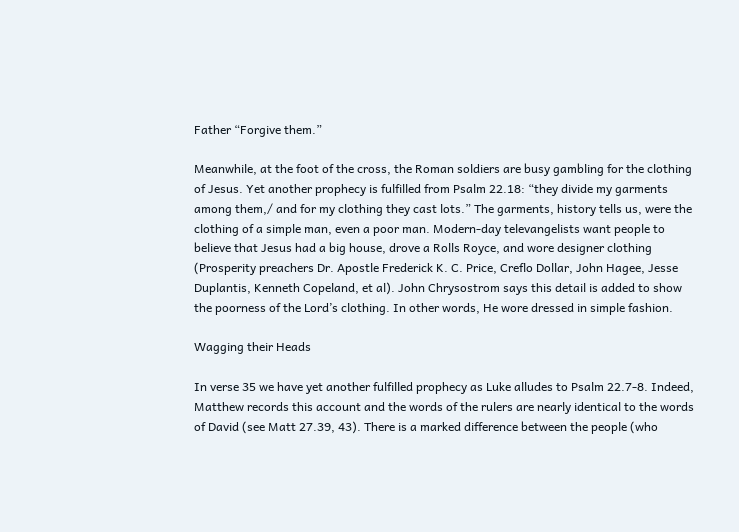Father “Forgive them.”

Meanwhile, at the foot of the cross, the Roman soldiers are busy gambling for the clothing of Jesus. Yet another prophecy is fulfilled from Psalm 22.18: “they divide my garments among them,/ and for my clothing they cast lots.” The garments, history tells us, were the clothing of a simple man, even a poor man. Modern-day televangelists want people to believe that Jesus had a big house, drove a Rolls Royce, and wore designer clothing (Prosperity preachers Dr. Apostle Frederick K. C. Price, Creflo Dollar, John Hagee, Jesse Duplantis, Kenneth Copeland, et al). John Chrysostrom says this detail is added to show the poorness of the Lord’s clothing. In other words, He wore dressed in simple fashion.

Wagging their Heads

In verse 35 we have yet another fulfilled prophecy as Luke alludes to Psalm 22.7-8. Indeed, Matthew records this account and the words of the rulers are nearly identical to the words of David (see Matt 27.39, 43). There is a marked difference between the people (who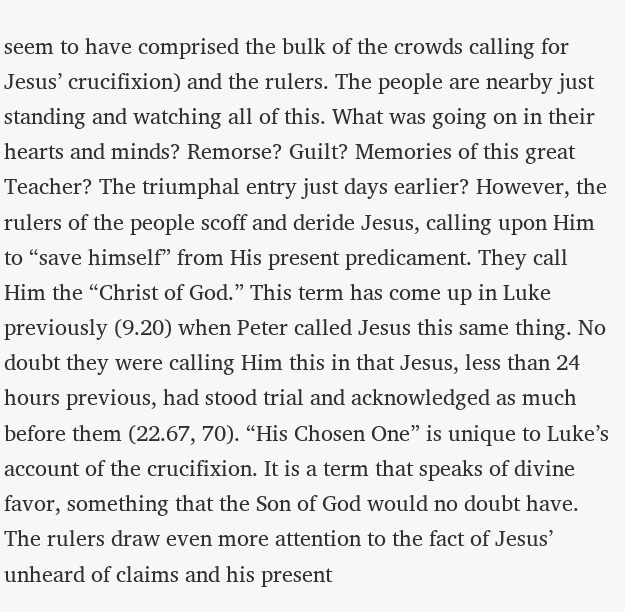seem to have comprised the bulk of the crowds calling for Jesus’ crucifixion) and the rulers. The people are nearby just standing and watching all of this. What was going on in their hearts and minds? Remorse? Guilt? Memories of this great Teacher? The triumphal entry just days earlier? However, the rulers of the people scoff and deride Jesus, calling upon Him to “save himself” from His present predicament. They call Him the “Christ of God.” This term has come up in Luke previously (9.20) when Peter called Jesus this same thing. No doubt they were calling Him this in that Jesus, less than 24 hours previous, had stood trial and acknowledged as much before them (22.67, 70). “His Chosen One” is unique to Luke’s account of the crucifixion. It is a term that speaks of divine favor, something that the Son of God would no doubt have. The rulers draw even more attention to the fact of Jesus’ unheard of claims and his present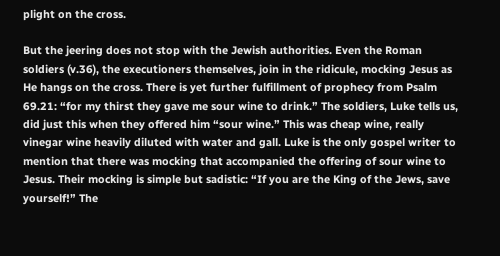plight on the cross.

But the jeering does not stop with the Jewish authorities. Even the Roman soldiers (v.36), the executioners themselves, join in the ridicule, mocking Jesus as He hangs on the cross. There is yet further fulfillment of prophecy from Psalm 69.21: “for my thirst they gave me sour wine to drink.” The soldiers, Luke tells us, did just this when they offered him “sour wine.” This was cheap wine, really vinegar wine heavily diluted with water and gall. Luke is the only gospel writer to mention that there was mocking that accompanied the offering of sour wine to Jesus. Their mocking is simple but sadistic: “If you are the King of the Jews, save yourself!” The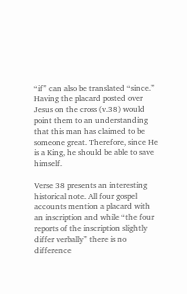“if” can also be translated “since.” Having the placard posted over Jesus on the cross (v.38) would point them to an understanding that this man has claimed to be someone great. Therefore, since He is a King, he should be able to save himself.

Verse 38 presents an interesting historical note. All four gospel accounts mention a placard with an inscription and while “the four reports of the inscription slightly differ verbally” there is no difference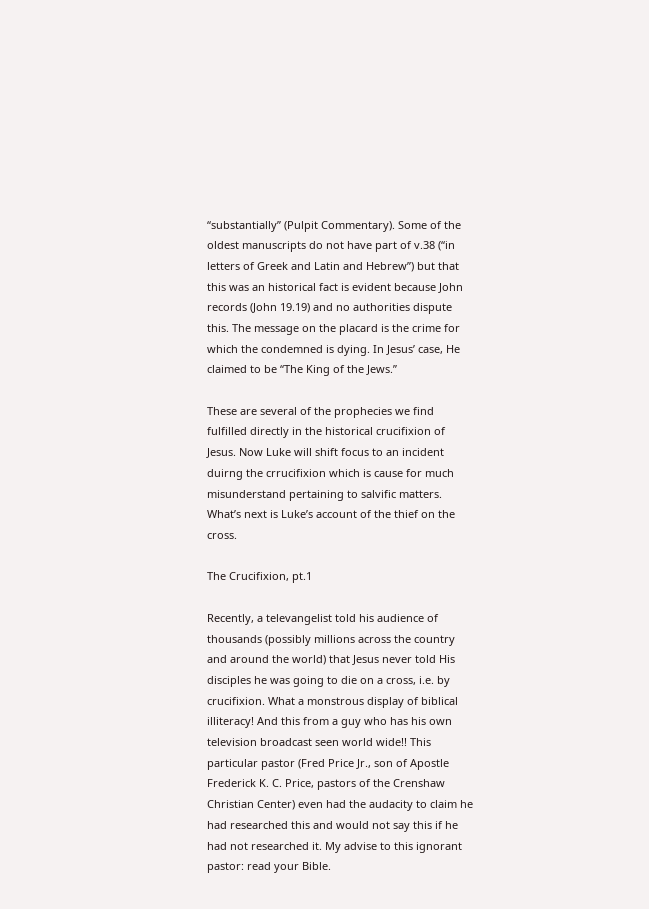“substantially” (Pulpit Commentary). Some of the oldest manuscripts do not have part of v.38 (“in letters of Greek and Latin and Hebrew”) but that this was an historical fact is evident because John records (John 19.19) and no authorities dispute this. The message on the placard is the crime for which the condemned is dying. In Jesus’ case, He claimed to be “The King of the Jews.”

These are several of the prophecies we find fulfilled directly in the historical crucifixion of Jesus. Now Luke will shift focus to an incident duirng the crrucifixion which is cause for much misunderstand pertaining to salvific matters. What’s next is Luke’s account of the thief on the cross.

The Crucifixion, pt.1

Recently, a televangelist told his audience of thousands (possibly millions across the country and around the world) that Jesus never told His disciples he was going to die on a cross, i.e. by crucifixion. What a monstrous display of biblical illiteracy! And this from a guy who has his own television broadcast seen world wide!! This particular pastor (Fred Price Jr., son of Apostle Frederick K. C. Price, pastors of the Crenshaw Christian Center) even had the audacity to claim he had researched this and would not say this if he had not researched it. My advise to this ignorant pastor: read your Bible.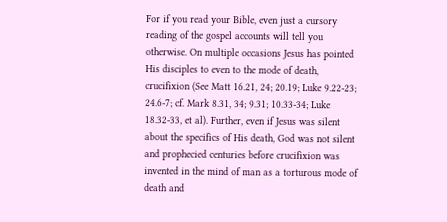For if you read your Bible, even just a cursory reading of the gospel accounts will tell you otherwise. On multiple occasions Jesus has pointed His disciples to even to the mode of death, crucifixion (See Matt 16.21, 24; 20.19; Luke 9.22-23; 24.6-7; cf. Mark 8.31, 34; 9.31; 10.33-34; Luke 18.32-33, et al). Further, even if Jesus was silent about the specifics of His death, God was not silent and prophecied centuries before crucifixion was invented in the mind of man as a torturous mode of death and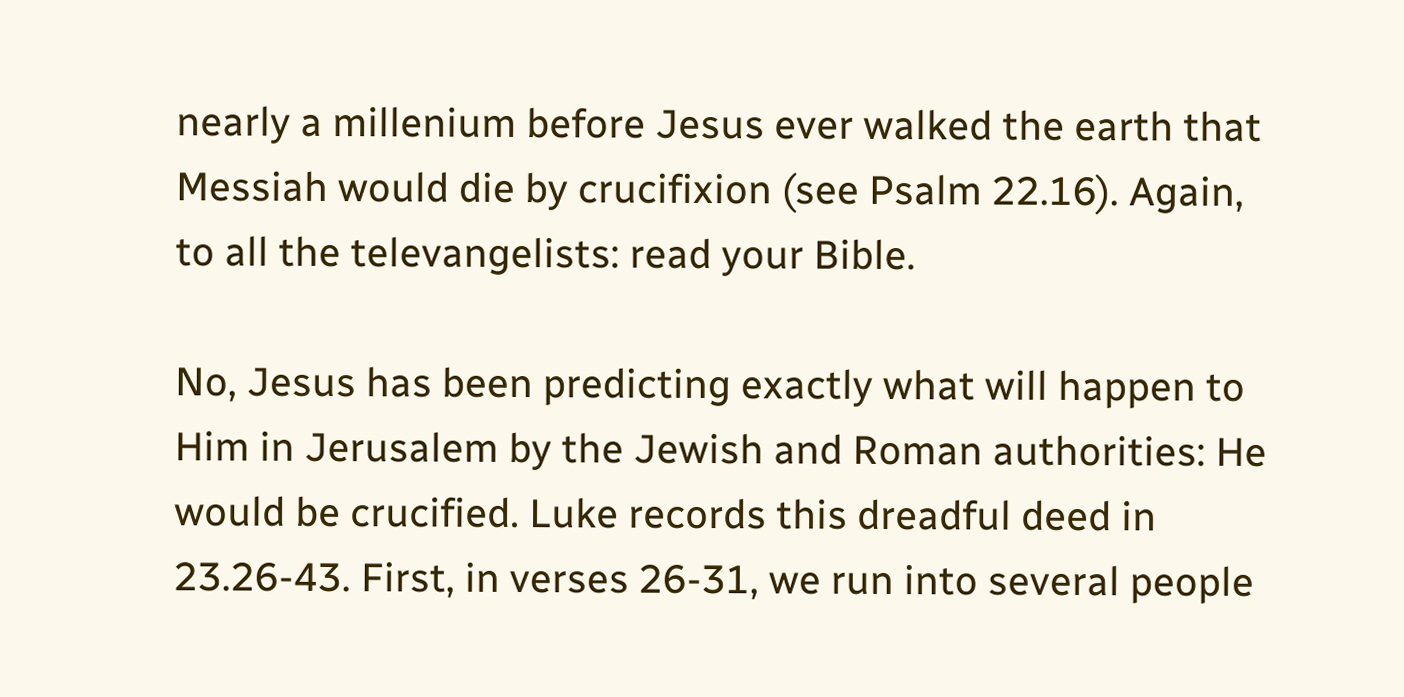nearly a millenium before Jesus ever walked the earth that Messiah would die by crucifixion (see Psalm 22.16). Again, to all the televangelists: read your Bible.

No, Jesus has been predicting exactly what will happen to Him in Jerusalem by the Jewish and Roman authorities: He would be crucified. Luke records this dreadful deed in 23.26-43. First, in verses 26-31, we run into several people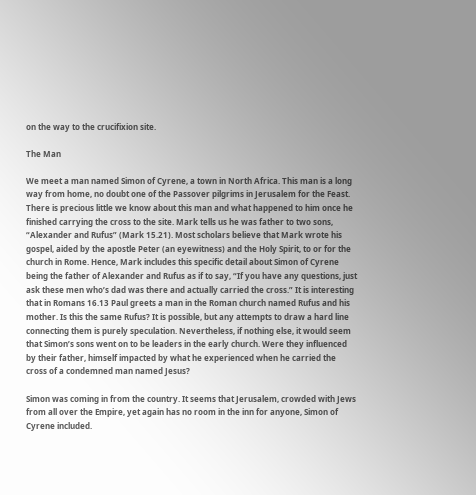on the way to the crucifixion site.

The Man

We meet a man named Simon of Cyrene, a town in North Africa. This man is a long way from home, no doubt one of the Passover pilgrims in Jerusalem for the Feast. There is precious little we know about this man and what happened to him once he finished carrying the cross to the site. Mark tells us he was father to two sons, “Alexander and Rufus” (Mark 15.21). Most scholars believe that Mark wrote his gospel, aided by the apostle Peter (an eyewitness) and the Holy Spirit, to or for the church in Rome. Hence, Mark includes this specific detail about Simon of Cyrene being the father of Alexander and Rufus as if to say, “If you have any questions, just ask these men who’s dad was there and actually carried the cross.” It is interesting that in Romans 16.13 Paul greets a man in the Roman church named Rufus and his mother. Is this the same Rufus? It is possible, but any attempts to draw a hard line connecting them is purely speculation. Nevertheless, if nothing else, it would seem that Simon’s sons went on to be leaders in the early church. Were they influenced by their father, himself impacted by what he experienced when he carried the cross of a condemned man named Jesus?

Simon was coming in from the country. It seems that Jerusalem, crowded with Jews from all over the Empire, yet again has no room in the inn for anyone, Simon of Cyrene included.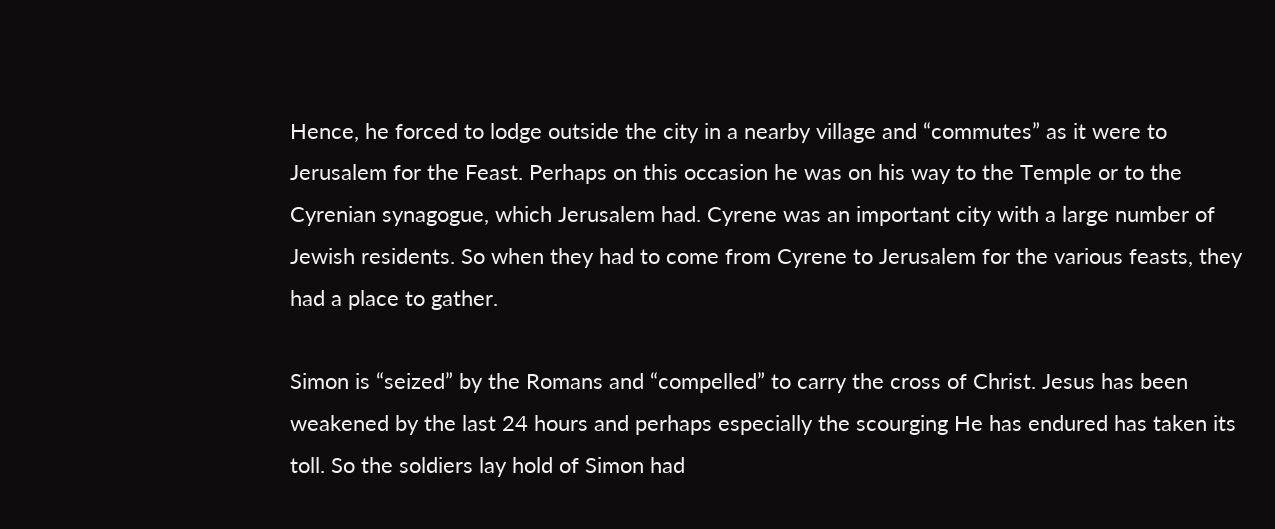Hence, he forced to lodge outside the city in a nearby village and “commutes” as it were to Jerusalem for the Feast. Perhaps on this occasion he was on his way to the Temple or to the Cyrenian synagogue, which Jerusalem had. Cyrene was an important city with a large number of Jewish residents. So when they had to come from Cyrene to Jerusalem for the various feasts, they had a place to gather.

Simon is “seized” by the Romans and “compelled” to carry the cross of Christ. Jesus has been weakened by the last 24 hours and perhaps especially the scourging He has endured has taken its toll. So the soldiers lay hold of Simon had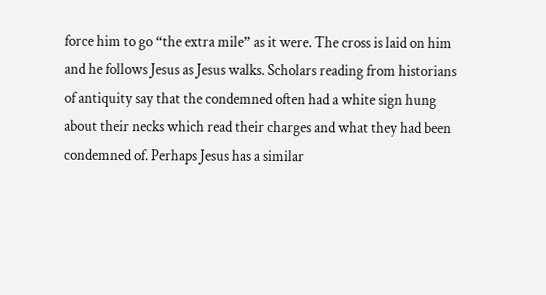force him to go “the extra mile” as it were. The cross is laid on him and he follows Jesus as Jesus walks. Scholars reading from historians of antiquity say that the condemned often had a white sign hung about their necks which read their charges and what they had been condemned of. Perhaps Jesus has a similar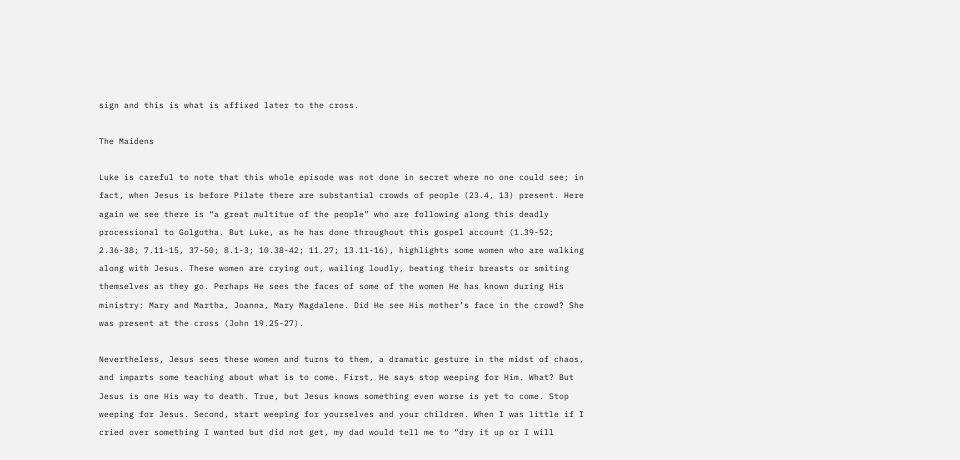sign and this is what is affixed later to the cross.

The Maidens

Luke is careful to note that this whole episode was not done in secret where no one could see; in fact, when Jesus is before Pilate there are substantial crowds of people (23.4, 13) present. Here again we see there is “a great multitue of the people” who are following along this deadly processional to Golgotha. But Luke, as he has done throughout this gospel account (1.39-52; 2.36-38; 7.11-15, 37-50; 8.1-3; 10.38-42; 11.27; 13.11-16), highlights some women who are walking along with Jesus. These women are crying out, wailing loudly, beating their breasts or smiting themselves as they go. Perhaps He sees the faces of some of the women He has known during His ministry: Mary and Martha, Joanna, Mary Magdalene. Did He see His mother’s face in the crowd? She was present at the cross (John 19.25-27).

Nevertheless, Jesus sees these women and turns to them, a dramatic gesture in the midst of chaos, and imparts some teaching about what is to come. First, He says stop weeping for Him. What? But Jesus is one His way to death. True, but Jesus knows something even worse is yet to come. Stop weeping for Jesus. Second, start weeping for yourselves and your children. When I was little if I cried over something I wanted but did not get, my dad would tell me to “dry it up or I will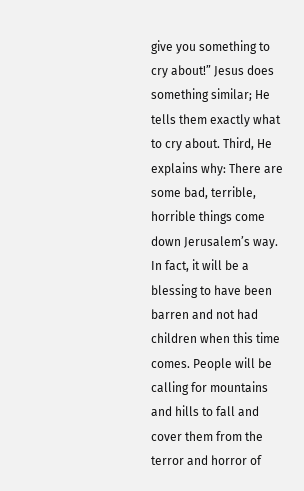give you something to cry about!” Jesus does something similar; He tells them exactly what to cry about. Third, He explains why: There are some bad, terrible, horrible things come down Jerusalem’s way. In fact, it will be a blessing to have been barren and not had children when this time comes. People will be calling for mountains and hills to fall and cover them from the terror and horror of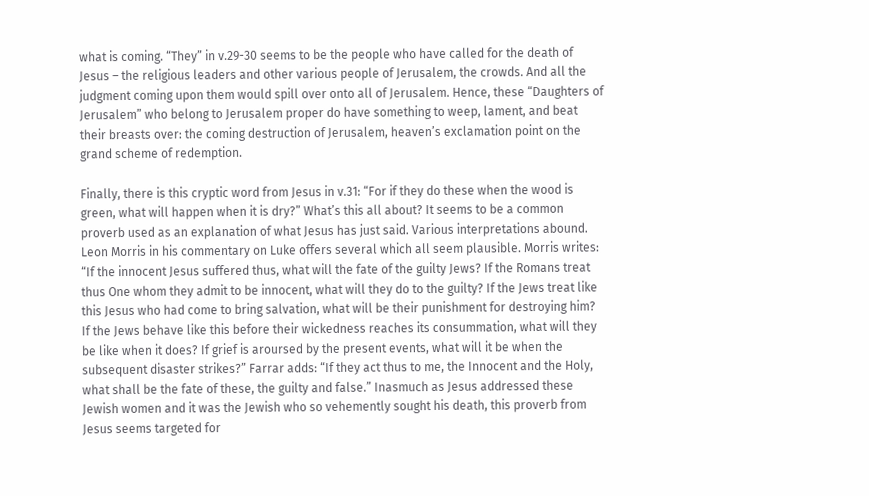what is coming. “They” in v.29-30 seems to be the people who have called for the death of Jesus – the religious leaders and other various people of Jerusalem, the crowds. And all the judgment coming upon them would spill over onto all of Jerusalem. Hence, these “Daughters of Jerusalem” who belong to Jerusalem proper do have something to weep, lament, and beat their breasts over: the coming destruction of Jerusalem, heaven’s exclamation point on the grand scheme of redemption.

Finally, there is this cryptic word from Jesus in v.31: “For if they do these when the wood is green, what will happen when it is dry?” What’s this all about? It seems to be a common proverb used as an explanation of what Jesus has just said. Various interpretations abound. Leon Morris in his commentary on Luke offers several which all seem plausible. Morris writes: “If the innocent Jesus suffered thus, what will the fate of the guilty Jews? If the Romans treat thus One whom they admit to be innocent, what will they do to the guilty? If the Jews treat like this Jesus who had come to bring salvation, what will be their punishment for destroying him? If the Jews behave like this before their wickedness reaches its consummation, what will they be like when it does? If grief is aroursed by the present events, what will it be when the subsequent disaster strikes?” Farrar adds: “If they act thus to me, the Innocent and the Holy, what shall be the fate of these, the guilty and false.” Inasmuch as Jesus addressed these Jewish women and it was the Jewish who so vehemently sought his death, this proverb from Jesus seems targeted for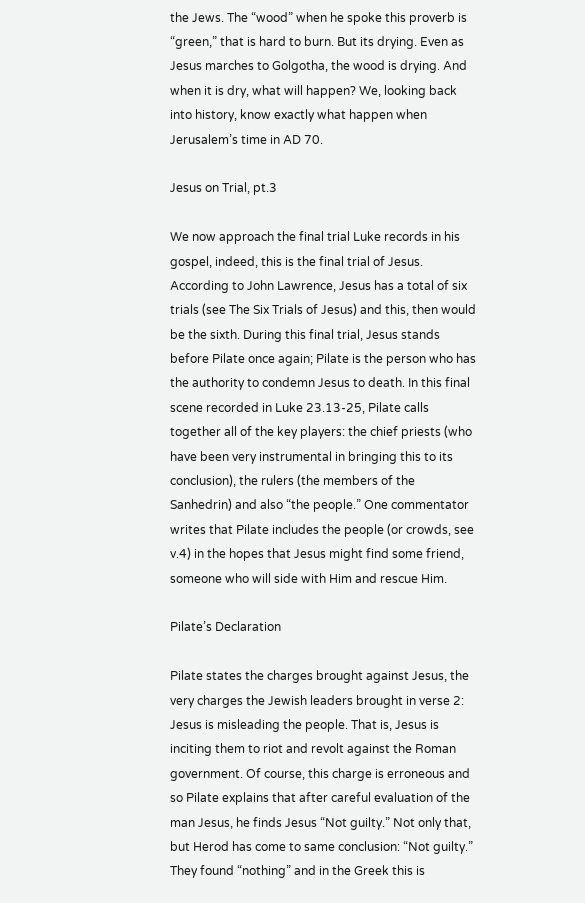the Jews. The “wood” when he spoke this proverb is “green,” that is hard to burn. But its drying. Even as Jesus marches to Golgotha, the wood is drying. And when it is dry, what will happen? We, looking back into history, know exactly what happen when Jerusalem’s time in AD 70.

Jesus on Trial, pt.3

We now approach the final trial Luke records in his gospel, indeed, this is the final trial of Jesus. According to John Lawrence, Jesus has a total of six trials (see The Six Trials of Jesus) and this, then would be the sixth. During this final trial, Jesus stands before Pilate once again; Pilate is the person who has the authority to condemn Jesus to death. In this final scene recorded in Luke 23.13-25, Pilate calls together all of the key players: the chief priests (who have been very instrumental in bringing this to its conclusion), the rulers (the members of the Sanhedrin) and also “the people.” One commentator writes that Pilate includes the people (or crowds, see v.4) in the hopes that Jesus might find some friend, someone who will side with Him and rescue Him.

Pilate’s Declaration

Pilate states the charges brought against Jesus, the very charges the Jewish leaders brought in verse 2: Jesus is misleading the people. That is, Jesus is inciting them to riot and revolt against the Roman government. Of course, this charge is erroneous and so Pilate explains that after careful evaluation of the man Jesus, he finds Jesus “Not guilty.” Not only that, but Herod has come to same conclusion: “Not guilty.” They found “nothing” and in the Greek this is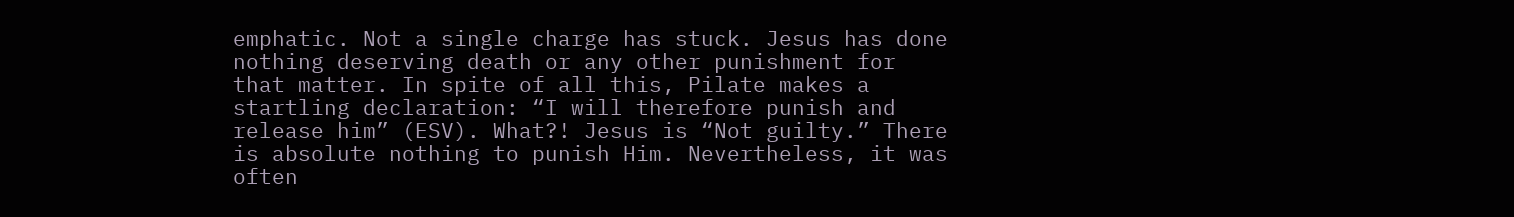emphatic. Not a single charge has stuck. Jesus has done nothing deserving death or any other punishment for that matter. In spite of all this, Pilate makes a startling declaration: “I will therefore punish and release him” (ESV). What?! Jesus is “Not guilty.” There is absolute nothing to punish Him. Nevertheless, it was often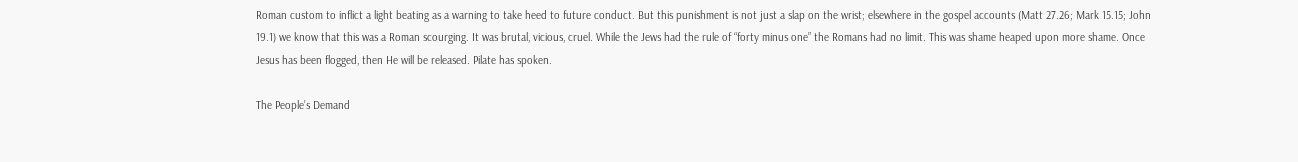Roman custom to inflict a light beating as a warning to take heed to future conduct. But this punishment is not just a slap on the wrist; elsewhere in the gospel accounts (Matt 27.26; Mark 15.15; John 19.1) we know that this was a Roman scourging. It was brutal, vicious, cruel. While the Jews had the rule of “forty minus one” the Romans had no limit. This was shame heaped upon more shame. Once Jesus has been flogged, then He will be released. Pilate has spoken.

The People’s Demand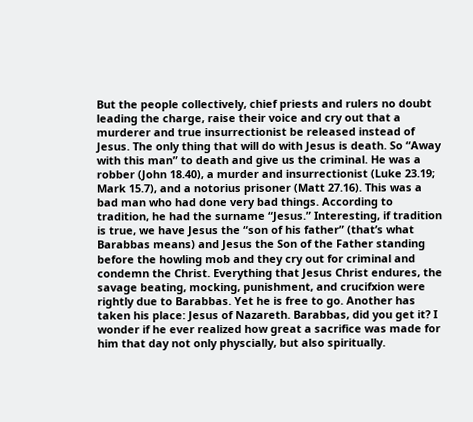But the people collectively, chief priests and rulers no doubt leading the charge, raise their voice and cry out that a murderer and true insurrectionist be released instead of Jesus. The only thing that will do with Jesus is death. So “Away with this man” to death and give us the criminal. He was a robber (John 18.40), a murder and insurrectionist (Luke 23.19; Mark 15.7), and a notorius prisoner (Matt 27.16). This was a bad man who had done very bad things. According to tradition, he had the surname “Jesus.” Interesting, if tradition is true, we have Jesus the “son of his father” (that’s what Barabbas means) and Jesus the Son of the Father standing before the howling mob and they cry out for criminal and condemn the Christ. Everything that Jesus Christ endures, the savage beating, mocking, punishment, and crucifxion were rightly due to Barabbas. Yet he is free to go. Another has taken his place: Jesus of Nazareth. Barabbas, did you get it? I wonder if he ever realized how great a sacrifice was made for him that day not only physcially, but also spiritually.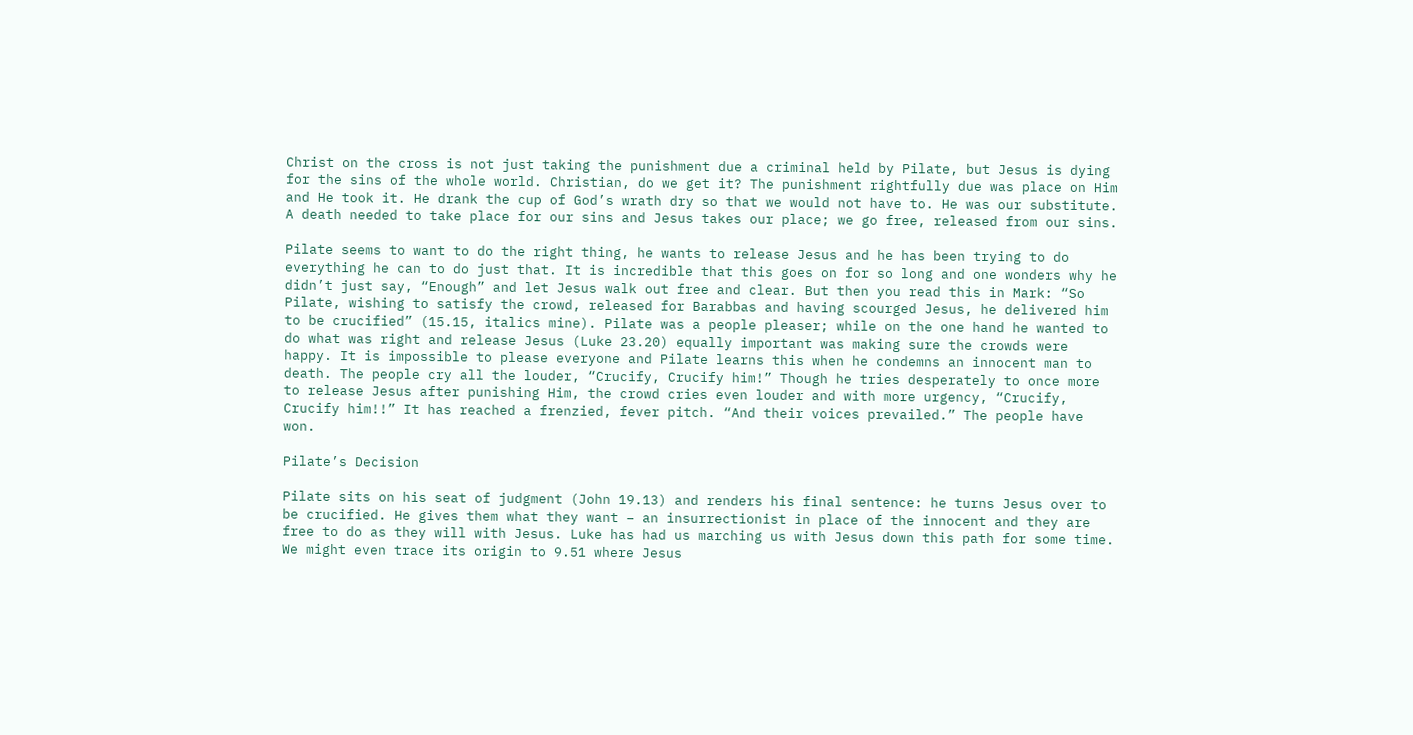Christ on the cross is not just taking the punishment due a criminal held by Pilate, but Jesus is dying for the sins of the whole world. Christian, do we get it? The punishment rightfully due was place on Him and He took it. He drank the cup of God’s wrath dry so that we would not have to. He was our substitute. A death needed to take place for our sins and Jesus takes our place; we go free, released from our sins.

Pilate seems to want to do the right thing, he wants to release Jesus and he has been trying to do everything he can to do just that. It is incredible that this goes on for so long and one wonders why he didn’t just say, “Enough” and let Jesus walk out free and clear. But then you read this in Mark: “So Pilate, wishing to satisfy the crowd, released for Barabbas and having scourged Jesus, he delivered him to be crucified” (15.15, italics mine). Pilate was a people pleaser; while on the one hand he wanted to do what was right and release Jesus (Luke 23.20) equally important was making sure the crowds were happy. It is impossible to please everyone and Pilate learns this when he condemns an innocent man to death. The people cry all the louder, “Crucify, Crucify him!” Though he tries desperately to once more to release Jesus after punishing Him, the crowd cries even louder and with more urgency, “Crucify, Crucify him!!” It has reached a frenzied, fever pitch. “And their voices prevailed.” The people have won.

Pilate’s Decision

Pilate sits on his seat of judgment (John 19.13) and renders his final sentence: he turns Jesus over to be crucified. He gives them what they want – an insurrectionist in place of the innocent and they are free to do as they will with Jesus. Luke has had us marching us with Jesus down this path for some time. We might even trace its origin to 9.51 where Jesus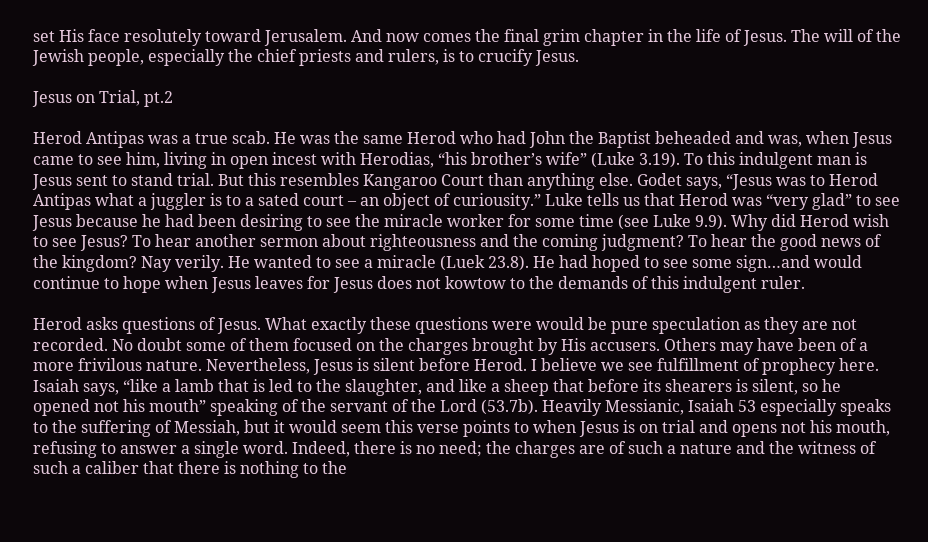set His face resolutely toward Jerusalem. And now comes the final grim chapter in the life of Jesus. The will of the Jewish people, especially the chief priests and rulers, is to crucify Jesus.

Jesus on Trial, pt.2

Herod Antipas was a true scab. He was the same Herod who had John the Baptist beheaded and was, when Jesus came to see him, living in open incest with Herodias, “his brother’s wife” (Luke 3.19). To this indulgent man is Jesus sent to stand trial. But this resembles Kangaroo Court than anything else. Godet says, “Jesus was to Herod Antipas what a juggler is to a sated court – an object of curiousity.” Luke tells us that Herod was “very glad” to see Jesus because he had been desiring to see the miracle worker for some time (see Luke 9.9). Why did Herod wish to see Jesus? To hear another sermon about righteousness and the coming judgment? To hear the good news of the kingdom? Nay verily. He wanted to see a miracle (Luek 23.8). He had hoped to see some sign…and would continue to hope when Jesus leaves for Jesus does not kowtow to the demands of this indulgent ruler.

Herod asks questions of Jesus. What exactly these questions were would be pure speculation as they are not recorded. No doubt some of them focused on the charges brought by His accusers. Others may have been of a more frivilous nature. Nevertheless, Jesus is silent before Herod. I believe we see fulfillment of prophecy here. Isaiah says, “like a lamb that is led to the slaughter, and like a sheep that before its shearers is silent, so he opened not his mouth” speaking of the servant of the Lord (53.7b). Heavily Messianic, Isaiah 53 especially speaks to the suffering of Messiah, but it would seem this verse points to when Jesus is on trial and opens not his mouth, refusing to answer a single word. Indeed, there is no need; the charges are of such a nature and the witness of such a caliber that there is nothing to the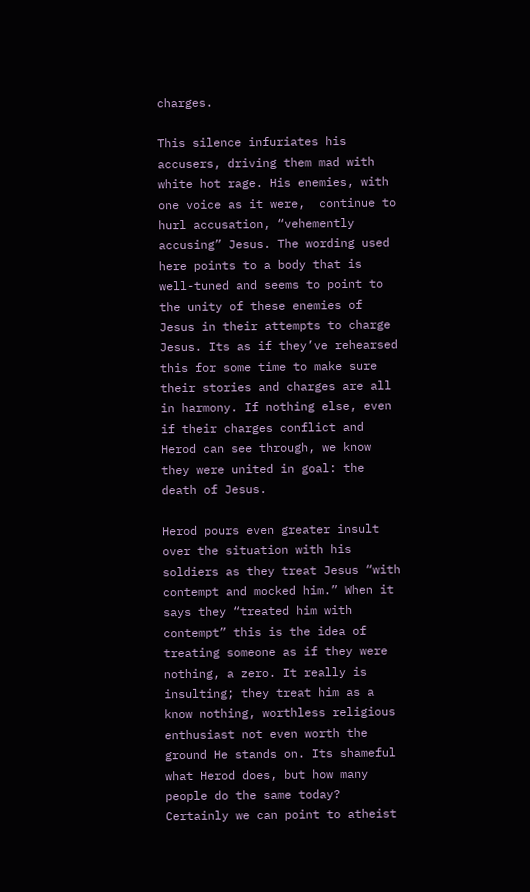charges.

This silence infuriates his accusers, driving them mad with white hot rage. His enemies, with one voice as it were,  continue to hurl accusation, “vehemently accusing” Jesus. The wording used here points to a body that is well-tuned and seems to point to the unity of these enemies of Jesus in their attempts to charge Jesus. Its as if they’ve rehearsed this for some time to make sure their stories and charges are all in harmony. If nothing else, even if their charges conflict and Herod can see through, we know they were united in goal: the death of Jesus.

Herod pours even greater insult over the situation with his soldiers as they treat Jesus “with contempt and mocked him.” When it says they “treated him with contempt” this is the idea of treating someone as if they were nothing, a zero. It really is insulting; they treat him as a know nothing, worthless religious enthusiast not even worth the ground He stands on. Its shameful what Herod does, but how many people do the same today? Certainly we can point to atheist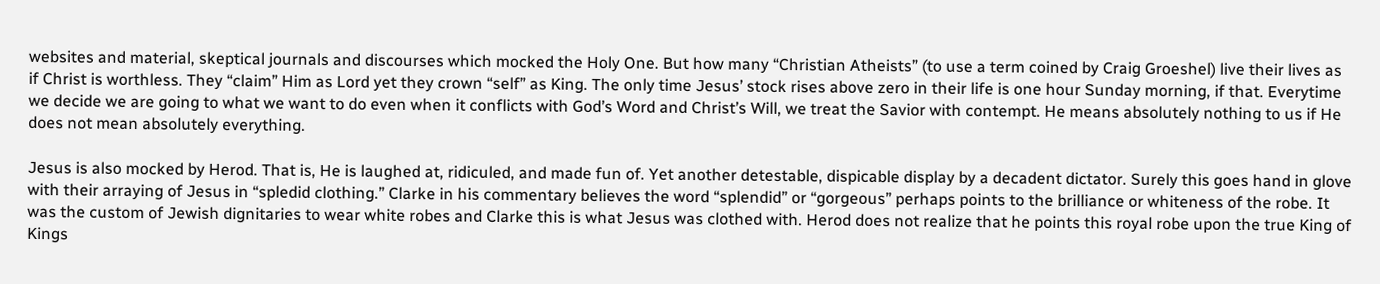websites and material, skeptical journals and discourses which mocked the Holy One. But how many “Christian Atheists” (to use a term coined by Craig Groeshel) live their lives as if Christ is worthless. They “claim” Him as Lord yet they crown “self” as King. The only time Jesus’ stock rises above zero in their life is one hour Sunday morning, if that. Everytime we decide we are going to what we want to do even when it conflicts with God’s Word and Christ’s Will, we treat the Savior with contempt. He means absolutely nothing to us if He does not mean absolutely everything.

Jesus is also mocked by Herod. That is, He is laughed at, ridiculed, and made fun of. Yet another detestable, dispicable display by a decadent dictator. Surely this goes hand in glove with their arraying of Jesus in “spledid clothing.” Clarke in his commentary believes the word “splendid” or “gorgeous” perhaps points to the brilliance or whiteness of the robe. It was the custom of Jewish dignitaries to wear white robes and Clarke this is what Jesus was clothed with. Herod does not realize that he points this royal robe upon the true King of Kings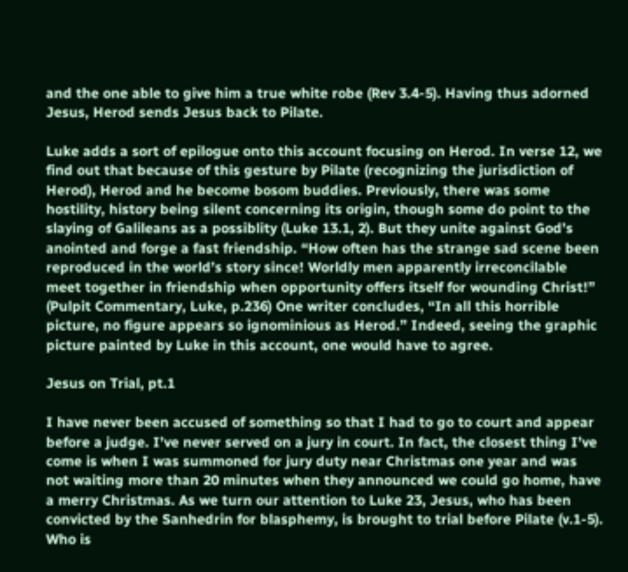and the one able to give him a true white robe (Rev 3.4-5). Having thus adorned Jesus, Herod sends Jesus back to Pilate.

Luke adds a sort of epilogue onto this account focusing on Herod. In verse 12, we find out that because of this gesture by Pilate (recognizing the jurisdiction of Herod), Herod and he become bosom buddies. Previously, there was some hostility, history being silent concerning its origin, though some do point to the slaying of Galileans as a possiblity (Luke 13.1, 2). But they unite against God’s anointed and forge a fast friendship. “How often has the strange sad scene been reproduced in the world’s story since! Worldly men apparently irreconcilable meet together in friendship when opportunity offers itself for wounding Christ!” (Pulpit Commentary, Luke, p.236) One writer concludes, “In all this horrible picture, no figure appears so ignominious as Herod.” Indeed, seeing the graphic picture painted by Luke in this account, one would have to agree.

Jesus on Trial, pt.1

I have never been accused of something so that I had to go to court and appear before a judge. I’ve never served on a jury in court. In fact, the closest thing I’ve come is when I was summoned for jury duty near Christmas one year and was not waiting more than 20 minutes when they announced we could go home, have a merry Christmas. As we turn our attention to Luke 23, Jesus, who has been convicted by the Sanhedrin for blasphemy, is brought to trial before Pilate (v.1-5). Who is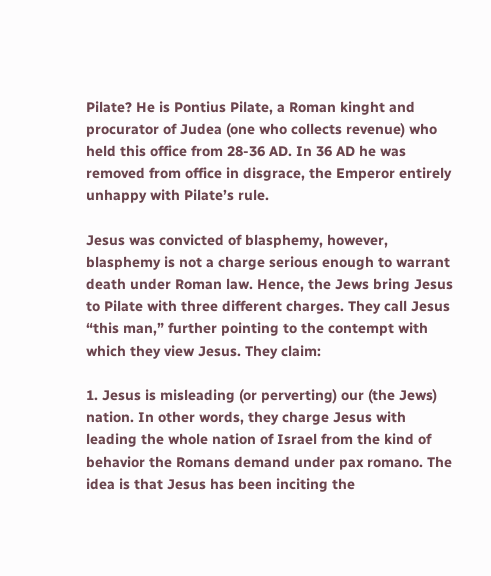Pilate? He is Pontius Pilate, a Roman kinght and procurator of Judea (one who collects revenue) who held this office from 28-36 AD. In 36 AD he was removed from office in disgrace, the Emperor entirely unhappy with Pilate’s rule.

Jesus was convicted of blasphemy, however, blasphemy is not a charge serious enough to warrant death under Roman law. Hence, the Jews bring Jesus to Pilate with three different charges. They call Jesus “this man,” further pointing to the contempt with which they view Jesus. They claim:

1. Jesus is misleading (or perverting) our (the Jews) nation. In other words, they charge Jesus with leading the whole nation of Israel from the kind of behavior the Romans demand under pax romano. The idea is that Jesus has been inciting the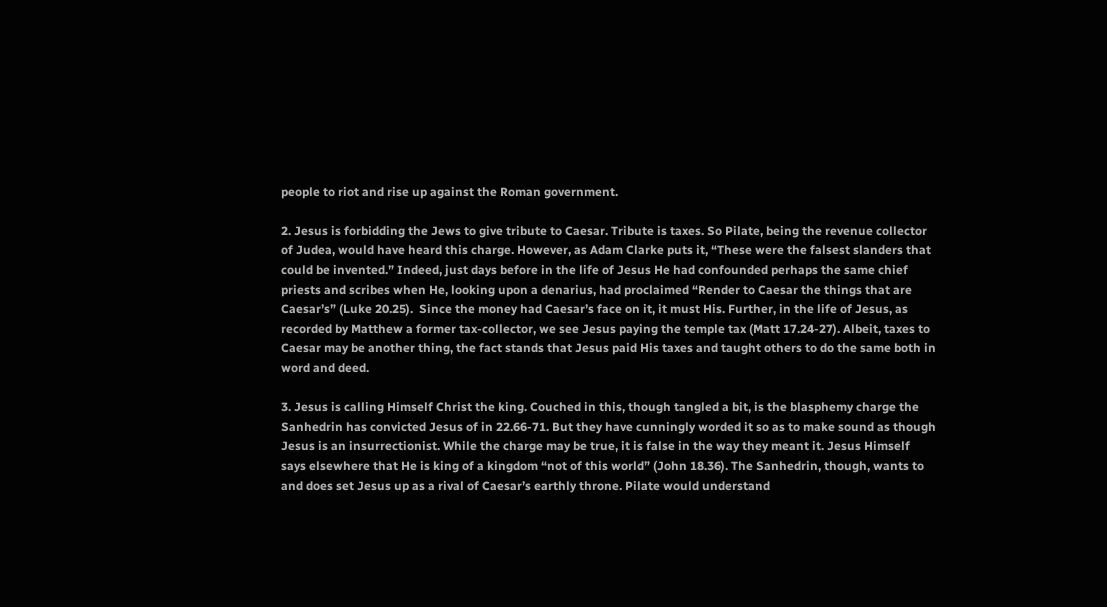people to riot and rise up against the Roman government.

2. Jesus is forbidding the Jews to give tribute to Caesar. Tribute is taxes. So Pilate, being the revenue collector of Judea, would have heard this charge. However, as Adam Clarke puts it, “These were the falsest slanders that could be invented.” Indeed, just days before in the life of Jesus He had confounded perhaps the same chief priests and scribes when He, looking upon a denarius, had proclaimed “Render to Caesar the things that are Caesar’s” (Luke 20.25).  Since the money had Caesar’s face on it, it must His. Further, in the life of Jesus, as recorded by Matthew a former tax-collector, we see Jesus paying the temple tax (Matt 17.24-27). Albeit, taxes to Caesar may be another thing, the fact stands that Jesus paid His taxes and taught others to do the same both in word and deed.

3. Jesus is calling Himself Christ the king. Couched in this, though tangled a bit, is the blasphemy charge the Sanhedrin has convicted Jesus of in 22.66-71. But they have cunningly worded it so as to make sound as though Jesus is an insurrectionist. While the charge may be true, it is false in the way they meant it. Jesus Himself says elsewhere that He is king of a kingdom “not of this world” (John 18.36). The Sanhedrin, though, wants to and does set Jesus up as a rival of Caesar’s earthly throne. Pilate would understand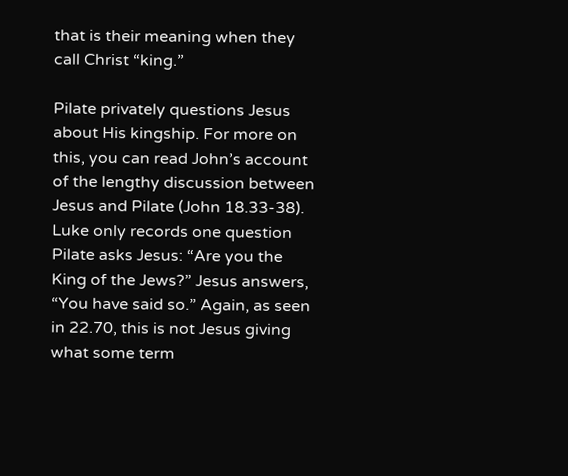that is their meaning when they call Christ “king.”

Pilate privately questions Jesus about His kingship. For more on this, you can read John’s account of the lengthy discussion between Jesus and Pilate (John 18.33-38). Luke only records one question Pilate asks Jesus: “Are you the King of the Jews?” Jesus answers, “You have said so.” Again, as seen in 22.70, this is not Jesus giving what some term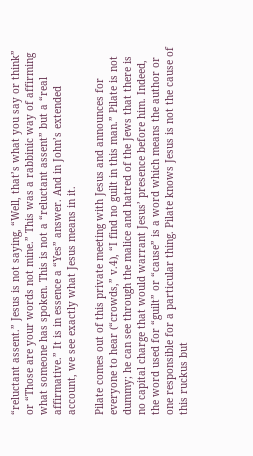“reluctant assent.” Jesus is not saying, “Well, that’s what you say or think” or “Those are your words not mine.” This was a rabbinic way of affirming what someone has spoken. This is not a “reluctant assent” but a “real affirmative.” It is in essence a “Yes” answer. And in John’s extended account, we see exactly what Jesus means in it.

Pilate comes out of this private meeting with Jesus and announces for everyone to hear (“crowds,” v.4), “I find no guilt in this man.” Pilate is not dummy; he can see through the malice and hatred of the Jews that there is no capital charge that would warrant Jesus’ presence before him. Indeed, the word used for “guilt” or “cause” is a word which means the author or one responsible for a particular thing. Pilate knows Jesus is not the cause of this ruckus but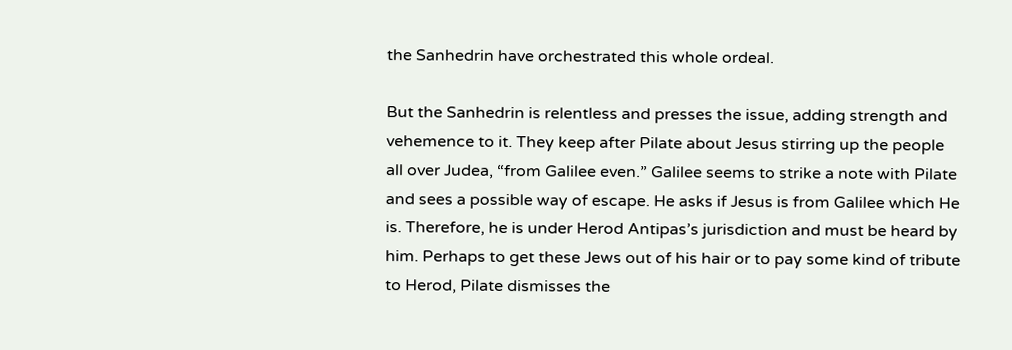the Sanhedrin have orchestrated this whole ordeal.

But the Sanhedrin is relentless and presses the issue, adding strength and vehemence to it. They keep after Pilate about Jesus stirring up the people all over Judea, “from Galilee even.” Galilee seems to strike a note with Pilate and sees a possible way of escape. He asks if Jesus is from Galilee which He is. Therefore, he is under Herod Antipas’s jurisdiction and must be heard by him. Perhaps to get these Jews out of his hair or to pay some kind of tribute to Herod, Pilate dismisses the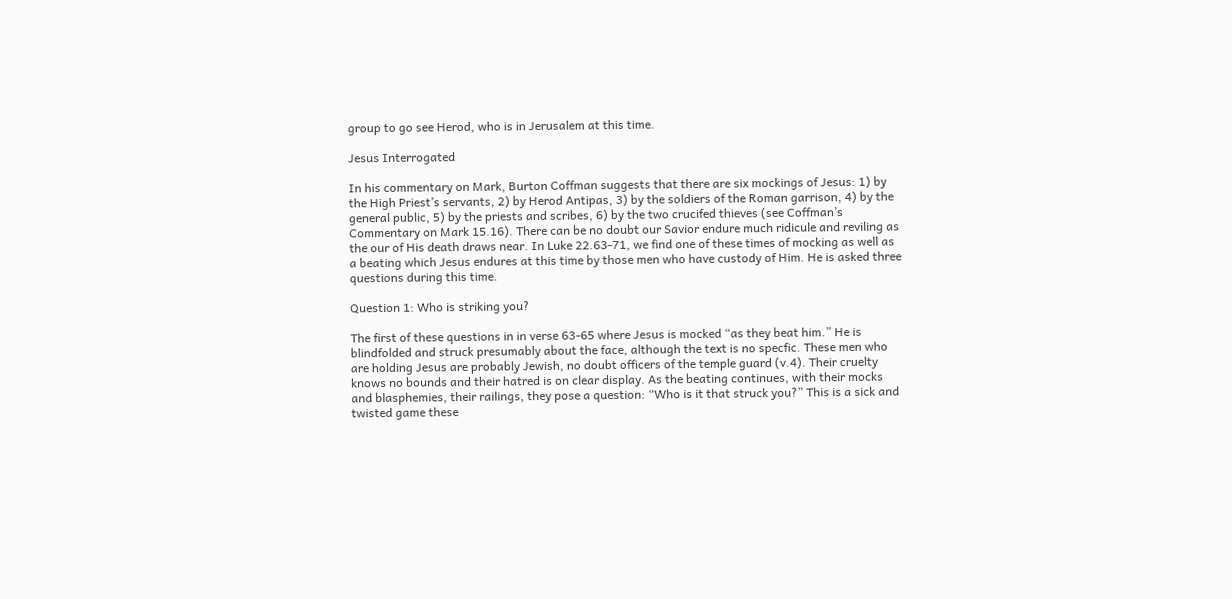group to go see Herod, who is in Jerusalem at this time.

Jesus Interrogated

In his commentary on Mark, Burton Coffman suggests that there are six mockings of Jesus: 1) by the High Priest’s servants, 2) by Herod Antipas, 3) by the soldiers of the Roman garrison, 4) by the general public, 5) by the priests and scribes, 6) by the two crucifed thieves (see Coffman’s Commentary on Mark 15.16). There can be no doubt our Savior endure much ridicule and reviling as the our of His death draws near. In Luke 22.63-71, we find one of these times of mocking as well as a beating which Jesus endures at this time by those men who have custody of Him. He is asked three questions during this time.

Question 1: Who is striking you?

The first of these questions in in verse 63-65 where Jesus is mocked “as they beat him.” He is blindfolded and struck presumably about the face, although the text is no specfic. These men who are holding Jesus are probably Jewish, no doubt officers of the temple guard (v.4). Their cruelty knows no bounds and their hatred is on clear display. As the beating continues, with their mocks and blasphemies, their railings, they pose a question: “Who is it that struck you?” This is a sick and twisted game these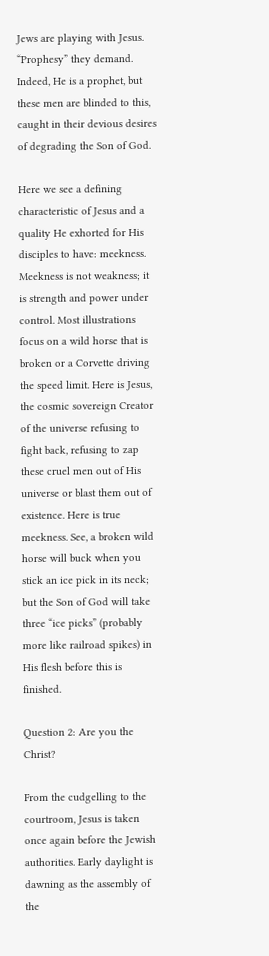Jews are playing with Jesus. “Prophesy” they demand. Indeed, He is a prophet, but these men are blinded to this, caught in their devious desires of degrading the Son of God.

Here we see a defining characteristic of Jesus and a quality He exhorted for His disciples to have: meekness. Meekness is not weakness; it is strength and power under control. Most illustrations focus on a wild horse that is broken or a Corvette driving the speed limit. Here is Jesus, the cosmic sovereign Creator of the universe refusing to fight back, refusing to zap these cruel men out of His universe or blast them out of existence. Here is true meekness. See, a broken wild horse will buck when you stick an ice pick in its neck; but the Son of God will take three “ice picks” (probably more like railroad spikes) in His flesh before this is finished.

Question 2: Are you the Christ?

From the cudgelling to the courtroom, Jesus is taken once again before the Jewish authorities. Early daylight is dawning as the assembly of the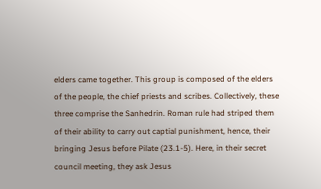elders came together. This group is composed of the elders of the people, the chief priests and scribes. Collectively, these three comprise the Sanhedrin. Roman rule had striped them of their ability to carry out captial punishment, hence, their bringing Jesus before Pilate (23.1-5). Here, in their secret council meeting, they ask Jesus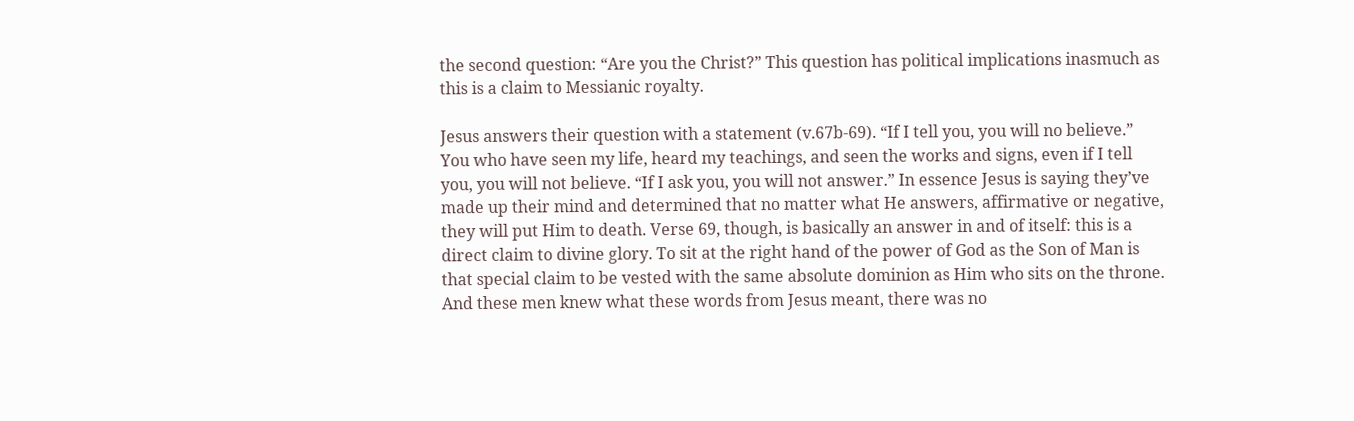the second question: “Are you the Christ?” This question has political implications inasmuch as this is a claim to Messianic royalty.

Jesus answers their question with a statement (v.67b-69). “If I tell you, you will no believe.” You who have seen my life, heard my teachings, and seen the works and signs, even if I tell you, you will not believe. “If I ask you, you will not answer.” In essence Jesus is saying they’ve made up their mind and determined that no matter what He answers, affirmative or negative, they will put Him to death. Verse 69, though, is basically an answer in and of itself: this is a direct claim to divine glory. To sit at the right hand of the power of God as the Son of Man is that special claim to be vested with the same absolute dominion as Him who sits on the throne. And these men knew what these words from Jesus meant, there was no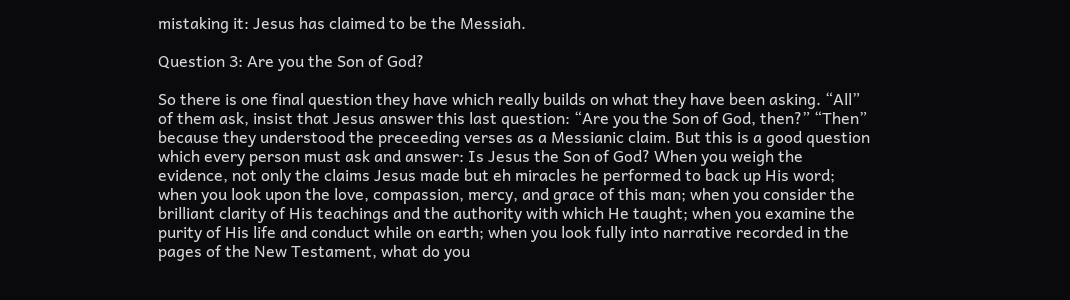mistaking it: Jesus has claimed to be the Messiah.

Question 3: Are you the Son of God?

So there is one final question they have which really builds on what they have been asking. “All” of them ask, insist that Jesus answer this last question: “Are you the Son of God, then?” “Then” because they understood the preceeding verses as a Messianic claim. But this is a good question which every person must ask and answer: Is Jesus the Son of God? When you weigh the evidence, not only the claims Jesus made but eh miracles he performed to back up His word; when you look upon the love, compassion, mercy, and grace of this man; when you consider the brilliant clarity of His teachings and the authority with which He taught; when you examine the purity of His life and conduct while on earth; when you look fully into narrative recorded in the pages of the New Testament, what do you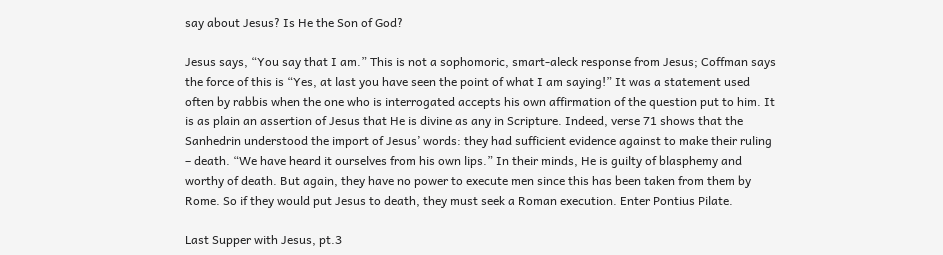say about Jesus? Is He the Son of God?

Jesus says, “You say that I am.” This is not a sophomoric, smart-aleck response from Jesus; Coffman says the force of this is “Yes, at last you have seen the point of what I am saying!” It was a statement used often by rabbis when the one who is interrogated accepts his own affirmation of the question put to him. It is as plain an assertion of Jesus that He is divine as any in Scripture. Indeed, verse 71 shows that the Sanhedrin understood the import of Jesus’ words: they had sufficient evidence against to make their ruling – death. “We have heard it ourselves from his own lips.” In their minds, He is guilty of blasphemy and worthy of death. But again, they have no power to execute men since this has been taken from them by Rome. So if they would put Jesus to death, they must seek a Roman execution. Enter Pontius Pilate.

Last Supper with Jesus, pt.3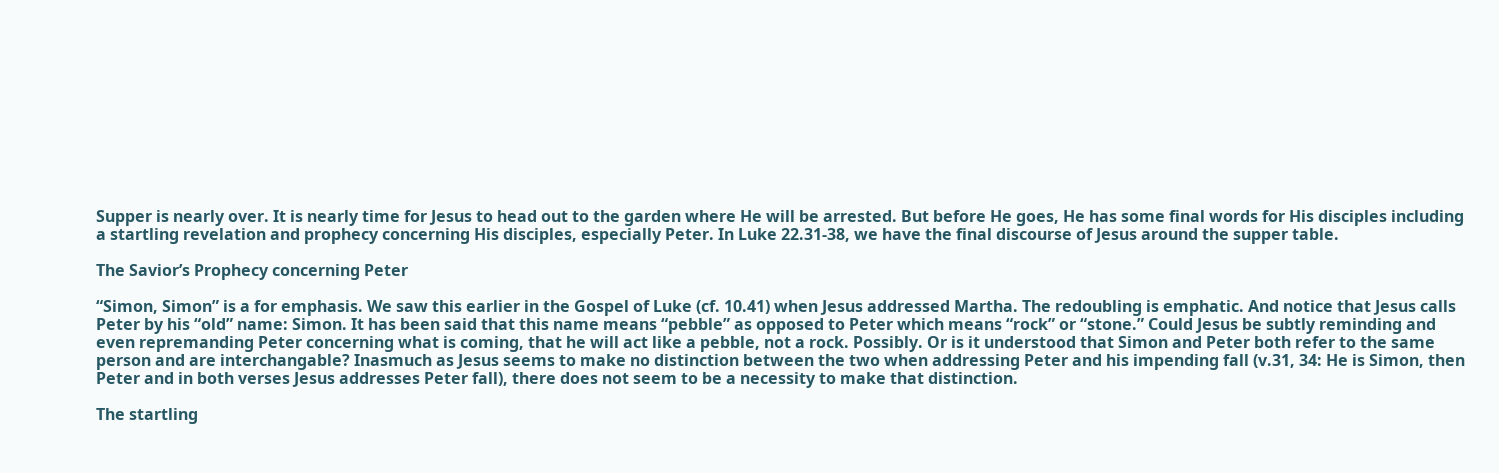Supper is nearly over. It is nearly time for Jesus to head out to the garden where He will be arrested. But before He goes, He has some final words for His disciples including a startling revelation and prophecy concerning His disciples, especially Peter. In Luke 22.31-38, we have the final discourse of Jesus around the supper table.

The Savior’s Prophecy concerning Peter

“Simon, Simon” is a for emphasis. We saw this earlier in the Gospel of Luke (cf. 10.41) when Jesus addressed Martha. The redoubling is emphatic. And notice that Jesus calls Peter by his “old” name: Simon. It has been said that this name means “pebble” as opposed to Peter which means “rock” or “stone.” Could Jesus be subtly reminding and even repremanding Peter concerning what is coming, that he will act like a pebble, not a rock. Possibly. Or is it understood that Simon and Peter both refer to the same person and are interchangable? Inasmuch as Jesus seems to make no distinction between the two when addressing Peter and his impending fall (v.31, 34: He is Simon, then Peter and in both verses Jesus addresses Peter fall), there does not seem to be a necessity to make that distinction.

The startling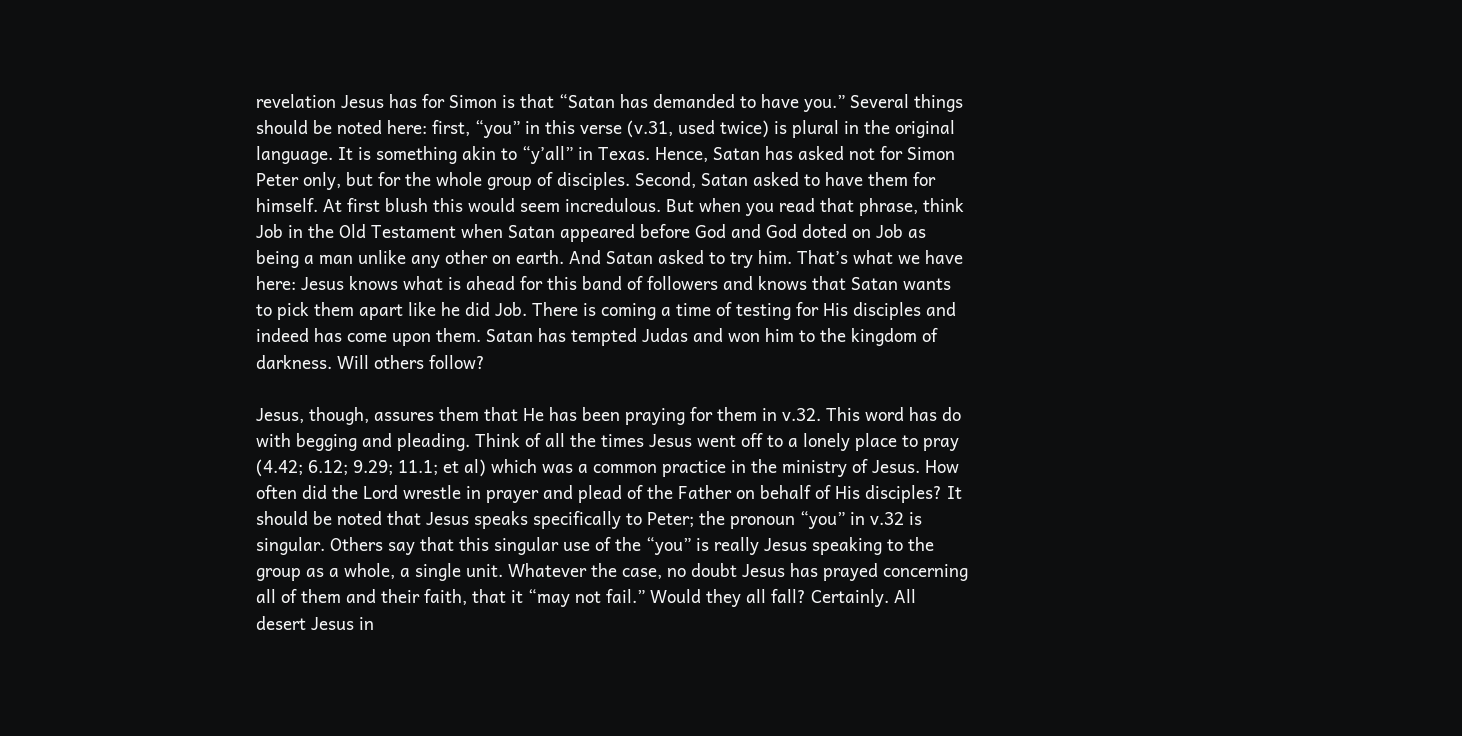revelation Jesus has for Simon is that “Satan has demanded to have you.” Several things should be noted here: first, “you” in this verse (v.31, used twice) is plural in the original language. It is something akin to “y’all” in Texas. Hence, Satan has asked not for Simon Peter only, but for the whole group of disciples. Second, Satan asked to have them for himself. At first blush this would seem incredulous. But when you read that phrase, think Job in the Old Testament when Satan appeared before God and God doted on Job as being a man unlike any other on earth. And Satan asked to try him. That’s what we have here: Jesus knows what is ahead for this band of followers and knows that Satan wants to pick them apart like he did Job. There is coming a time of testing for His disciples and indeed has come upon them. Satan has tempted Judas and won him to the kingdom of darkness. Will others follow?

Jesus, though, assures them that He has been praying for them in v.32. This word has do with begging and pleading. Think of all the times Jesus went off to a lonely place to pray (4.42; 6.12; 9.29; 11.1; et al) which was a common practice in the ministry of Jesus. How often did the Lord wrestle in prayer and plead of the Father on behalf of His disciples? It should be noted that Jesus speaks specifically to Peter; the pronoun “you” in v.32 is singular. Others say that this singular use of the “you” is really Jesus speaking to the group as a whole, a single unit. Whatever the case, no doubt Jesus has prayed concerning all of them and their faith, that it “may not fail.” Would they all fall? Certainly. All desert Jesus in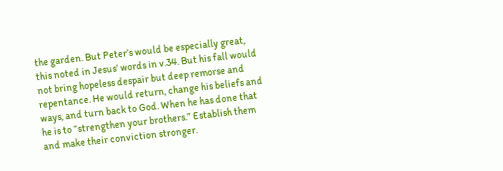the garden. But Peter’s would be especially great, this noted in Jesus’ words in v.34. But his fall would not bring hopeless despair but deep remorse and repentance. He would return, change his beliefs and ways, and turn back to God. When he has done that he is to “strengthen your brothers.” Establish them and make their conviction stronger.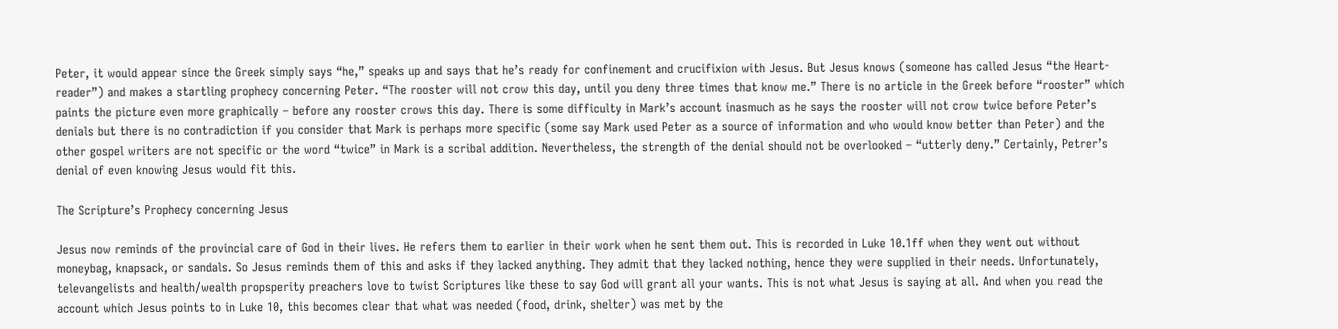Peter, it would appear since the Greek simply says “he,” speaks up and says that he’s ready for confinement and crucifixion with Jesus. But Jesus knows (someone has called Jesus “the Heart-reader”) and makes a startling prophecy concerning Peter. “The rooster will not crow this day, until you deny three times that know me.” There is no article in the Greek before “rooster” which paints the picture even more graphically – before any rooster crows this day. There is some difficulty in Mark’s account inasmuch as he says the rooster will not crow twice before Peter’s denials but there is no contradiction if you consider that Mark is perhaps more specific (some say Mark used Peter as a source of information and who would know better than Peter) and the other gospel writers are not specific or the word “twice” in Mark is a scribal addition. Nevertheless, the strength of the denial should not be overlooked – “utterly deny.” Certainly, Petrer’s denial of even knowing Jesus would fit this.

The Scripture’s Prophecy concerning Jesus

Jesus now reminds of the provincial care of God in their lives. He refers them to earlier in their work when he sent them out. This is recorded in Luke 10.1ff when they went out without moneybag, knapsack, or sandals. So Jesus reminds them of this and asks if they lacked anything. They admit that they lacked nothing, hence they were supplied in their needs. Unfortunately, televangelists and health/wealth propsperity preachers love to twist Scriptures like these to say God will grant all your wants. This is not what Jesus is saying at all. And when you read the account which Jesus points to in Luke 10, this becomes clear that what was needed (food, drink, shelter) was met by the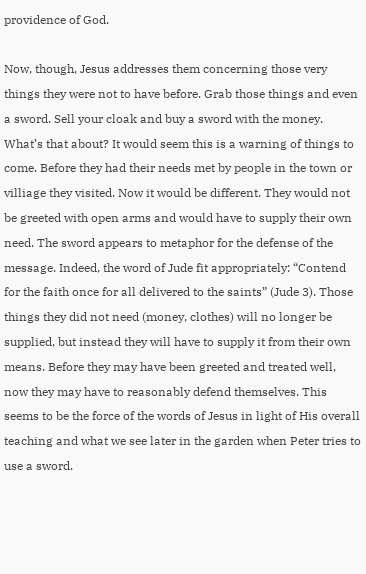providence of God.

Now, though, Jesus addresses them concerning those very things they were not to have before. Grab those things and even a sword. Sell your cloak and buy a sword with the money. What’s that about? It would seem this is a warning of things to come. Before they had their needs met by people in the town or villiage they visited. Now it would be different. They would not be greeted with open arms and would have to supply their own need. The sword appears to metaphor for the defense of the message. Indeed, the word of Jude fit appropriately: “Contend for the faith once for all delivered to the saints” (Jude 3). Those things they did not need (money, clothes) will no longer be supplied, but instead they will have to supply it from their own means. Before they may have been greeted and treated well, now they may have to reasonably defend themselves. This seems to be the force of the words of Jesus in light of His overall teaching and what we see later in the garden when Peter tries to use a sword.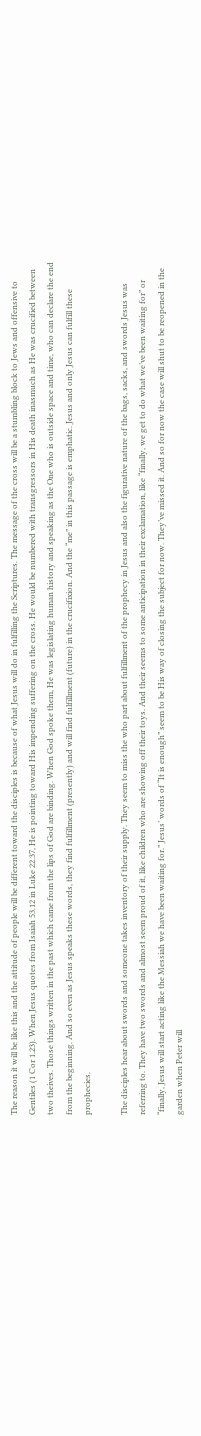The reason it will be like this and the attitude of people will be different toward the disciples is because of what Jesus will do in fulfilling the Scriptures. The message of the cross will be a stumbling block to Jews and offensive to Gentiles (1 Cor 1.23). When Jesus quotes from Isaiah 53.12 in Luke 22.37, He is pointing toward His impending suffering on the cross. He would be numbered with transgressors in His death inasmuch as He was crucified between two theives. Those things written in the past which came from the lips of God are binding. When God spoke them, He was legislating human history and speaking as the One who is outside space and time, who can declare the end from the beginning. And so even as Jesus speaks these words, they find fulfillment (presently) and will find fulfillment (future) in the crucifixion. And the “me” in this passage is emphatic. Jesus and only Jesus can fulfill these prophecies.

The disciples hear about swords and someone takes inventory of their supply. They seem to miss the who part about fulfillment of the prophecy in Jesus and also the figurative nature of the bags, sacks, and swords Jesus was referring to. They have two swords and almost seem proud of it, like children who are showing off their toys. And their seems to some anticipation in their exclamation, like “finally, we get to do what we’ve been waiting for” or “finally, Jesus will start acting like the Messiah we have been waiting for.” Jesus’ words of “It is enough” seem to be His way of closing the subject for now. They’ve missed it. And so for now the case will shut to be reopened in the garden when Peter will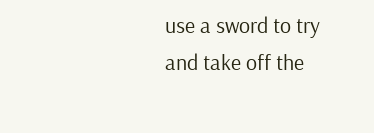use a sword to try and take off the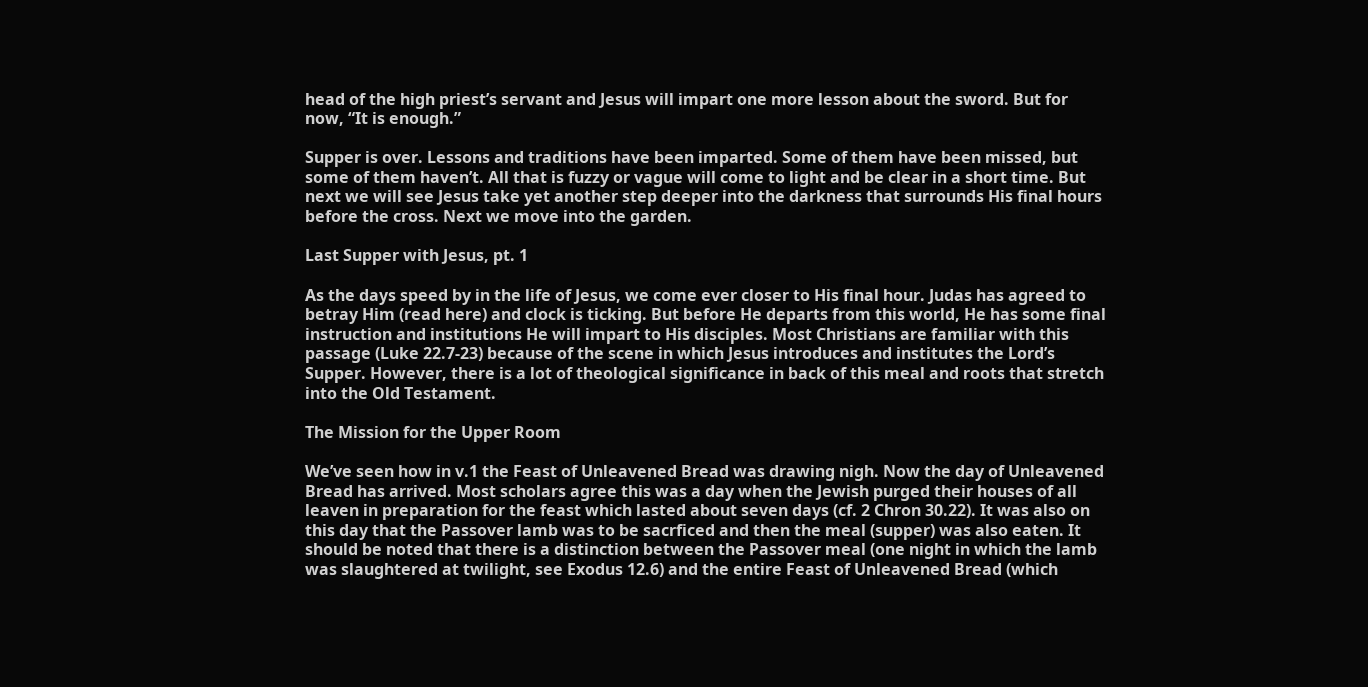head of the high priest’s servant and Jesus will impart one more lesson about the sword. But for now, “It is enough.”

Supper is over. Lessons and traditions have been imparted. Some of them have been missed, but some of them haven’t. All that is fuzzy or vague will come to light and be clear in a short time. But next we will see Jesus take yet another step deeper into the darkness that surrounds His final hours before the cross. Next we move into the garden.

Last Supper with Jesus, pt. 1

As the days speed by in the life of Jesus, we come ever closer to His final hour. Judas has agreed to betray Him (read here) and clock is ticking. But before He departs from this world, He has some final instruction and institutions He will impart to His disciples. Most Christians are familiar with this passage (Luke 22.7-23) because of the scene in which Jesus introduces and institutes the Lord’s Supper. However, there is a lot of theological significance in back of this meal and roots that stretch into the Old Testament.

The Mission for the Upper Room

We’ve seen how in v.1 the Feast of Unleavened Bread was drawing nigh. Now the day of Unleavened Bread has arrived. Most scholars agree this was a day when the Jewish purged their houses of all leaven in preparation for the feast which lasted about seven days (cf. 2 Chron 30.22). It was also on this day that the Passover lamb was to be sacrficed and then the meal (supper) was also eaten. It should be noted that there is a distinction between the Passover meal (one night in which the lamb was slaughtered at twilight, see Exodus 12.6) and the entire Feast of Unleavened Bread (which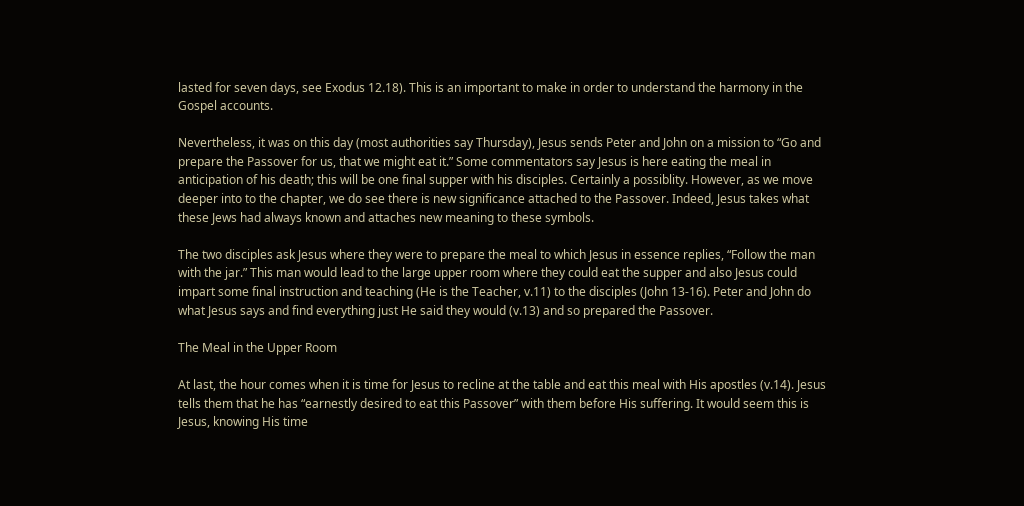lasted for seven days, see Exodus 12.18). This is an important to make in order to understand the harmony in the Gospel accounts.

Nevertheless, it was on this day (most authorities say Thursday), Jesus sends Peter and John on a mission to “Go and prepare the Passover for us, that we might eat it.” Some commentators say Jesus is here eating the meal in anticipation of his death; this will be one final supper with his disciples. Certainly a possiblity. However, as we move deeper into to the chapter, we do see there is new significance attached to the Passover. Indeed, Jesus takes what these Jews had always known and attaches new meaning to these symbols.

The two disciples ask Jesus where they were to prepare the meal to which Jesus in essence replies, “Follow the man with the jar.” This man would lead to the large upper room where they could eat the supper and also Jesus could impart some final instruction and teaching (He is the Teacher, v.11) to the disciples (John 13-16). Peter and John do what Jesus says and find everything just He said they would (v.13) and so prepared the Passover.

The Meal in the Upper Room

At last, the hour comes when it is time for Jesus to recline at the table and eat this meal with His apostles (v.14). Jesus tells them that he has “earnestly desired to eat this Passover” with them before His suffering. It would seem this is Jesus, knowing His time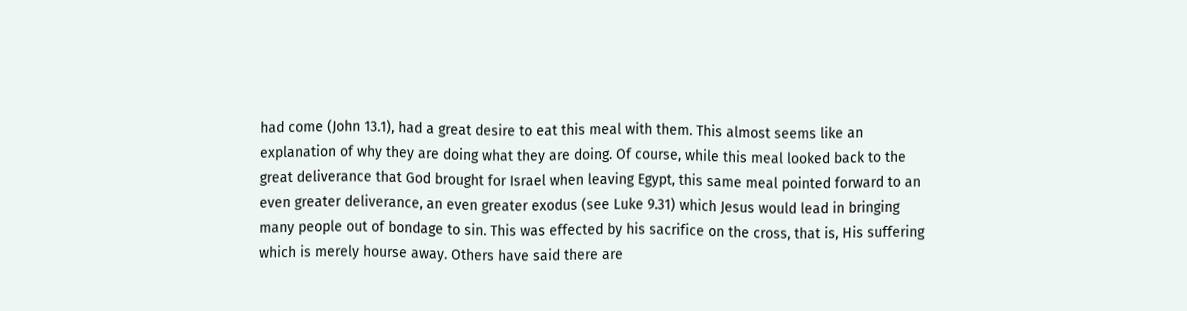had come (John 13.1), had a great desire to eat this meal with them. This almost seems like an explanation of why they are doing what they are doing. Of course, while this meal looked back to the great deliverance that God brought for Israel when leaving Egypt, this same meal pointed forward to an even greater deliverance, an even greater exodus (see Luke 9.31) which Jesus would lead in bringing many people out of bondage to sin. This was effected by his sacrifice on the cross, that is, His suffering which is merely hourse away. Others have said there are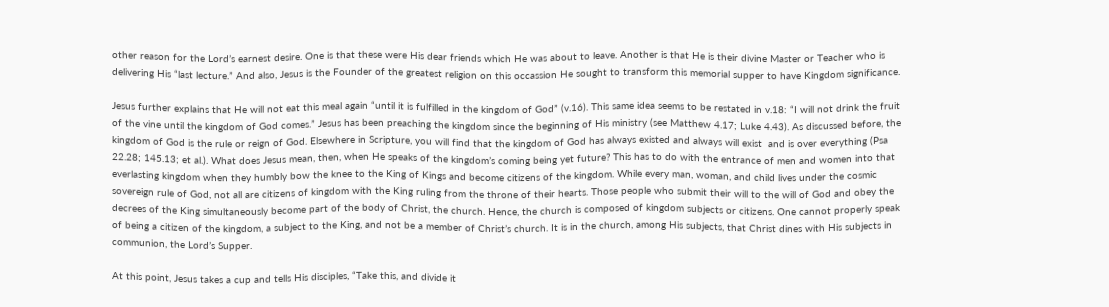other reason for the Lord’s earnest desire. One is that these were His dear friends which He was about to leave. Another is that He is their divine Master or Teacher who is delivering His “last lecture.” And also, Jesus is the Founder of the greatest religion on this occassion He sought to transform this memorial supper to have Kingdom significance.

Jesus further explains that He will not eat this meal again “until it is fulfilled in the kingdom of God” (v.16). This same idea seems to be restated in v.18: “I will not drink the fruit of the vine until the kingdom of God comes.” Jesus has been preaching the kingdom since the beginning of His ministry (see Matthew 4.17; Luke 4.43). As discussed before, the kingdom of God is the rule or reign of God. Elsewhere in Scripture, you will find that the kingdom of God has always existed and always will exist  and is over everything (Psa 22.28; 145.13; et al.). What does Jesus mean, then, when He speaks of the kingdom’s coming being yet future? This has to do with the entrance of men and women into that everlasting kingdom when they humbly bow the knee to the King of Kings and become citizens of the kingdom. While every man, woman, and child lives under the cosmic sovereign rule of God, not all are citizens of kingdom with the King ruling from the throne of their hearts. Those people who submit their will to the will of God and obey the decrees of the King simultaneously become part of the body of Christ, the church. Hence, the church is composed of kingdom subjects or citizens. One cannot properly speak of being a citizen of the kingdom, a subject to the King, and not be a member of Christ’s church. It is in the church, among His subjects, that Christ dines with His subjects in communion, the Lord’s Supper.

At this point, Jesus takes a cup and tells His disciples, “Take this, and divide it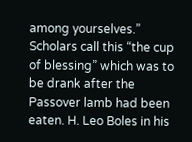among yourselves.” Scholars call this “the cup of blessing” which was to be drank after the Passover lamb had been eaten. H. Leo Boles in his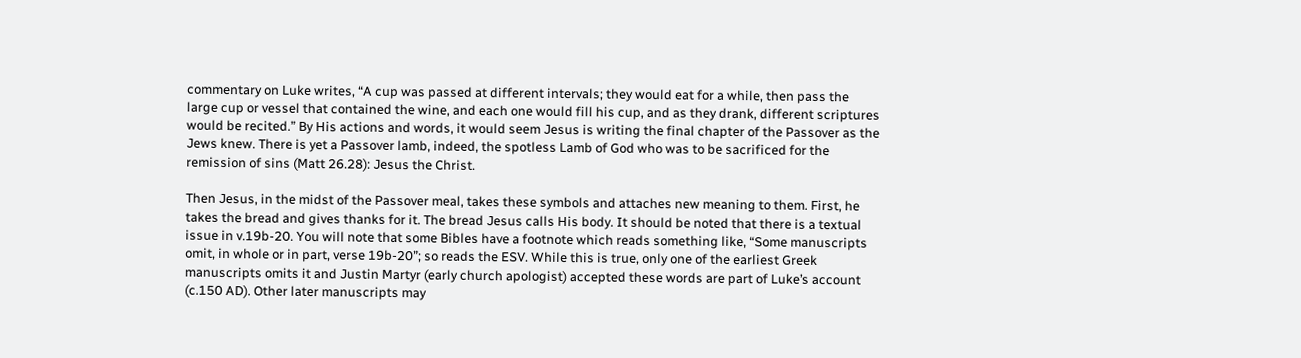commentary on Luke writes, “A cup was passed at different intervals; they would eat for a while, then pass the large cup or vessel that contained the wine, and each one would fill his cup, and as they drank, different scriptures would be recited.” By His actions and words, it would seem Jesus is writing the final chapter of the Passover as the Jews knew. There is yet a Passover lamb, indeed, the spotless Lamb of God who was to be sacrificed for the remission of sins (Matt 26.28): Jesus the Christ.

Then Jesus, in the midst of the Passover meal, takes these symbols and attaches new meaning to them. First, he takes the bread and gives thanks for it. The bread Jesus calls His body. It should be noted that there is a textual issue in v.19b-20. You will note that some Bibles have a footnote which reads something like, “Some manuscripts omit, in whole or in part, verse 19b-20”; so reads the ESV. While this is true, only one of the earliest Greek manuscripts omits it and Justin Martyr (early church apologist) accepted these words are part of Luke’s account (c.150 AD). Other later manuscripts may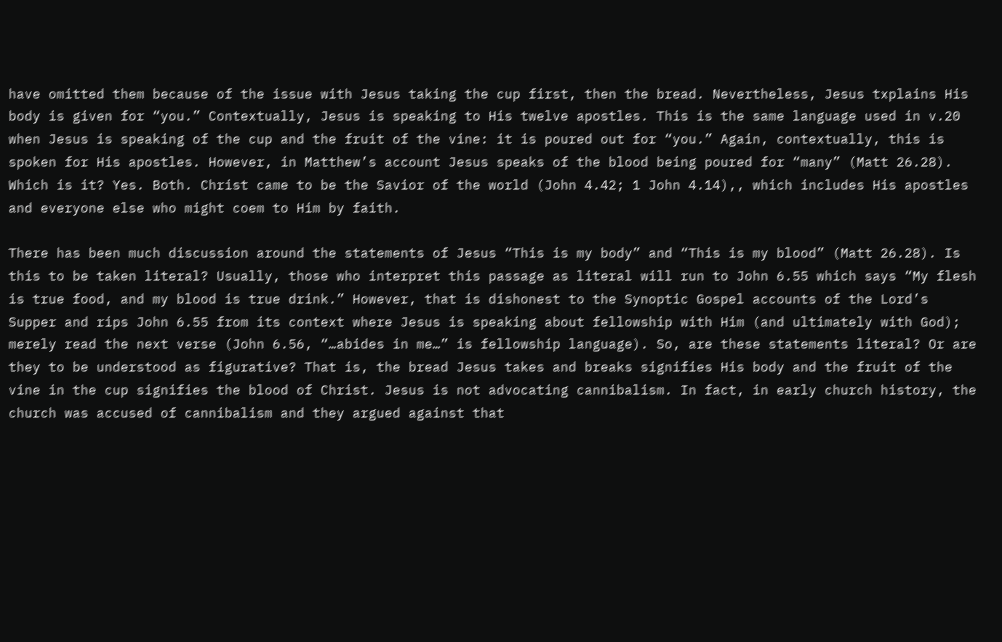have omitted them because of the issue with Jesus taking the cup first, then the bread. Nevertheless, Jesus txplains His body is given for “you.” Contextually, Jesus is speaking to His twelve apostles. This is the same language used in v.20 when Jesus is speaking of the cup and the fruit of the vine: it is poured out for “you.” Again, contextually, this is spoken for His apostles. However, in Matthew’s account Jesus speaks of the blood being poured for “many” (Matt 26.28). Which is it? Yes. Both. Christ came to be the Savior of the world (John 4.42; 1 John 4.14),, which includes His apostles and everyone else who might coem to Him by faith.

There has been much discussion around the statements of Jesus “This is my body” and “This is my blood” (Matt 26.28). Is this to be taken literal? Usually, those who interpret this passage as literal will run to John 6.55 which says “My flesh is true food, and my blood is true drink.” However, that is dishonest to the Synoptic Gospel accounts of the Lord’s Supper and rips John 6.55 from its context where Jesus is speaking about fellowship with Him (and ultimately with God); merely read the next verse (John 6.56, “…abides in me…” is fellowship language). So, are these statements literal? Or are they to be understood as figurative? That is, the bread Jesus takes and breaks signifies His body and the fruit of the vine in the cup signifies the blood of Christ. Jesus is not advocating cannibalism. In fact, in early church history, the church was accused of cannibalism and they argued against that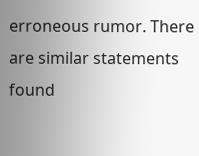erroneous rumor. There are similar statements found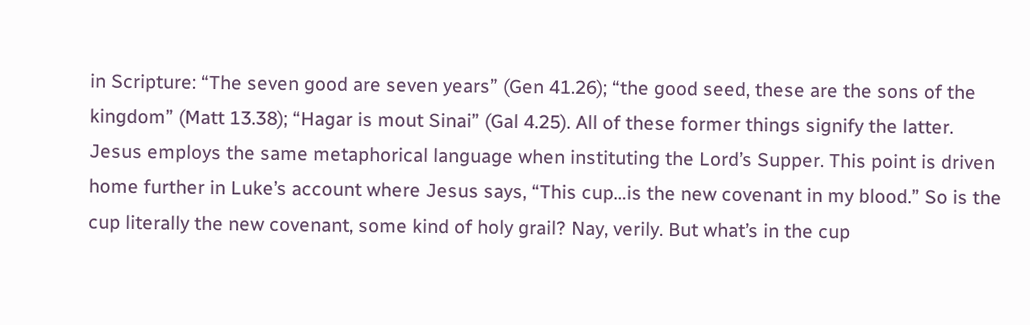in Scripture: “The seven good are seven years” (Gen 41.26); “the good seed, these are the sons of the kingdom” (Matt 13.38); “Hagar is mout Sinai” (Gal 4.25). All of these former things signify the latter. Jesus employs the same metaphorical language when instituting the Lord’s Supper. This point is driven home further in Luke’s account where Jesus says, “This cup…is the new covenant in my blood.” So is the cup literally the new covenant, some kind of holy grail? Nay, verily. But what’s in the cup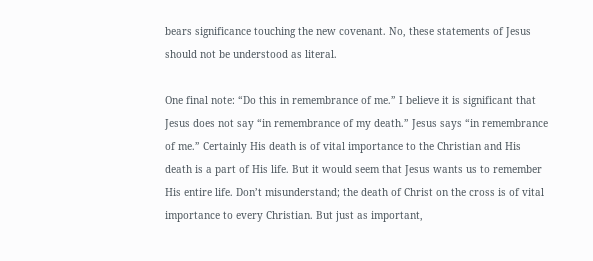bears significance touching the new covenant. No, these statements of Jesus should not be understood as literal.

One final note: “Do this in remembrance of me.” I believe it is significant that Jesus does not say “in remembrance of my death.” Jesus says “in remembrance of me.” Certainly His death is of vital importance to the Christian and His death is a part of His life. But it would seem that Jesus wants us to remember His entire life. Don’t misunderstand; the death of Christ on the cross is of vital importance to every Christian. But just as important,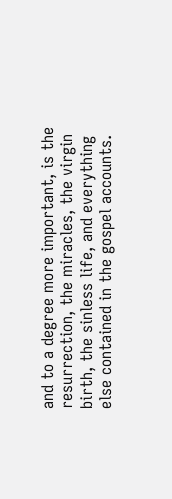and to a degree more important, is the resurrection, the miracles, the virgin birth, the sinless life, and everything else contained in the gospel accounts.